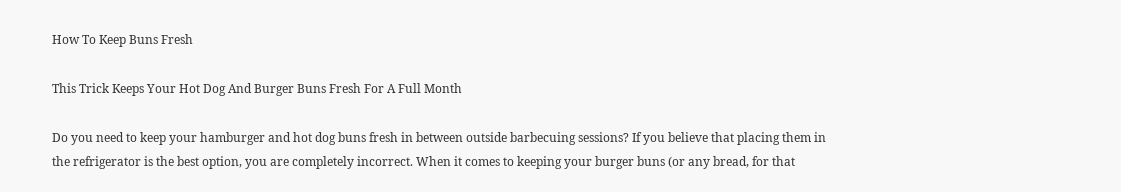How To Keep Buns Fresh

This Trick Keeps Your Hot Dog And Burger Buns Fresh For A Full Month

Do you need to keep your hamburger and hot dog buns fresh in between outside barbecuing sessions? If you believe that placing them in the refrigerator is the best option, you are completely incorrect. When it comes to keeping your burger buns (or any bread, for that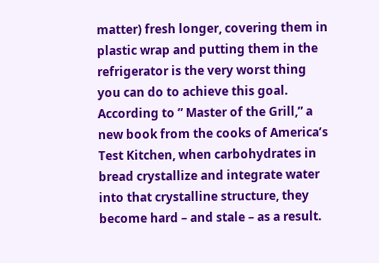matter) fresh longer, covering them in plastic wrap and putting them in the refrigerator is the very worst thing you can do to achieve this goal. According to ” Master of the Grill,” a new book from the cooks of America’s Test Kitchen, when carbohydrates in bread crystallize and integrate water into that crystalline structure, they become hard – and stale – as a result.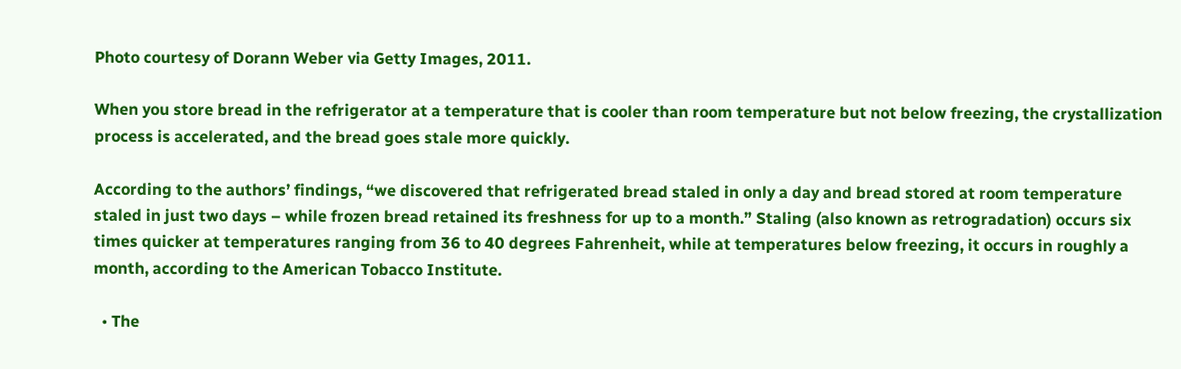Photo courtesy of Dorann Weber via Getty Images, 2011.

When you store bread in the refrigerator at a temperature that is cooler than room temperature but not below freezing, the crystallization process is accelerated, and the bread goes stale more quickly.

According to the authors’ findings, “we discovered that refrigerated bread staled in only a day and bread stored at room temperature staled in just two days – while frozen bread retained its freshness for up to a month.” Staling (also known as retrogradation) occurs six times quicker at temperatures ranging from 36 to 40 degrees Fahrenheit, while at temperatures below freezing, it occurs in roughly a month, according to the American Tobacco Institute.

  • The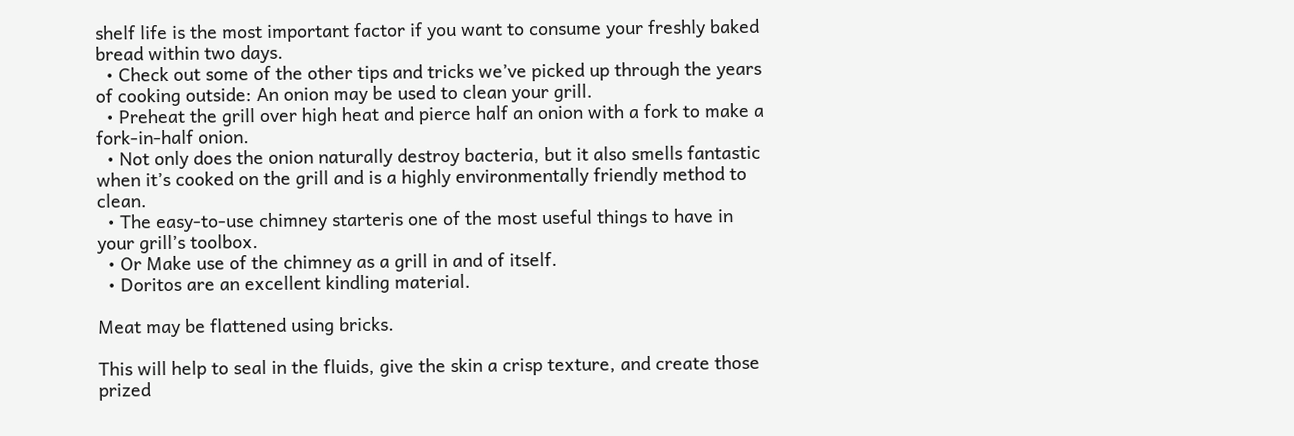shelf life is the most important factor if you want to consume your freshly baked bread within two days.
  • Check out some of the other tips and tricks we’ve picked up through the years of cooking outside: An onion may be used to clean your grill.
  • Preheat the grill over high heat and pierce half an onion with a fork to make a fork-in-half onion.
  • Not only does the onion naturally destroy bacteria, but it also smells fantastic when it’s cooked on the grill and is a highly environmentally friendly method to clean.
  • The easy-to-use chimney starteris one of the most useful things to have in your grill’s toolbox.
  • Or Make use of the chimney as a grill in and of itself.
  • Doritos are an excellent kindling material.

Meat may be flattened using bricks.

This will help to seal in the fluids, give the skin a crisp texture, and create those prized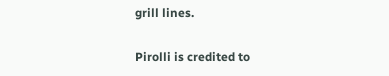grill lines.

Pirolli is credited to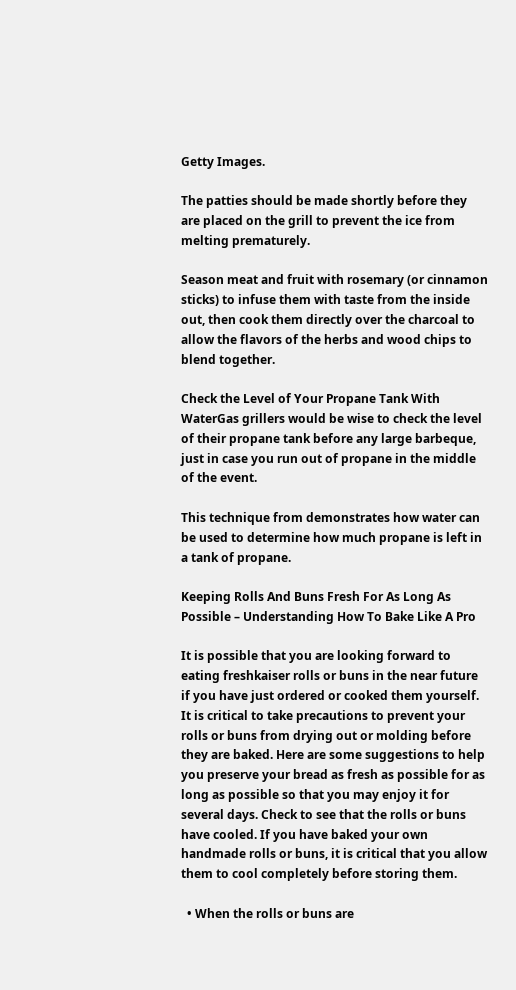Getty Images.

The patties should be made shortly before they are placed on the grill to prevent the ice from melting prematurely.

Season meat and fruit with rosemary (or cinnamon sticks) to infuse them with taste from the inside out, then cook them directly over the charcoal to allow the flavors of the herbs and wood chips to blend together.

Check the Level of Your Propane Tank With WaterGas grillers would be wise to check the level of their propane tank before any large barbeque, just in case you run out of propane in the middle of the event.

This technique from demonstrates how water can be used to determine how much propane is left in a tank of propane.

Keeping Rolls And Buns Fresh For As Long As Possible – Understanding How To Bake Like A Pro

It is possible that you are looking forward to eating freshkaiser rolls or buns in the near future if you have just ordered or cooked them yourself. It is critical to take precautions to prevent your rolls or buns from drying out or molding before they are baked. Here are some suggestions to help you preserve your bread as fresh as possible for as long as possible so that you may enjoy it for several days. Check to see that the rolls or buns have cooled. If you have baked your own handmade rolls or buns, it is critical that you allow them to cool completely before storing them.

  • When the rolls or buns are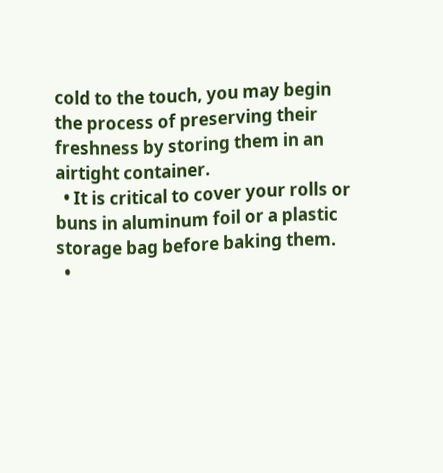cold to the touch, you may begin the process of preserving their freshness by storing them in an airtight container.
  • It is critical to cover your rolls or buns in aluminum foil or a plastic storage bag before baking them.
  •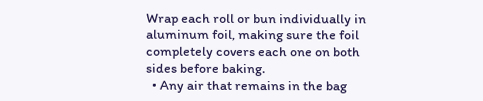Wrap each roll or bun individually in aluminum foil, making sure the foil completely covers each one on both sides before baking.
  • Any air that remains in the bag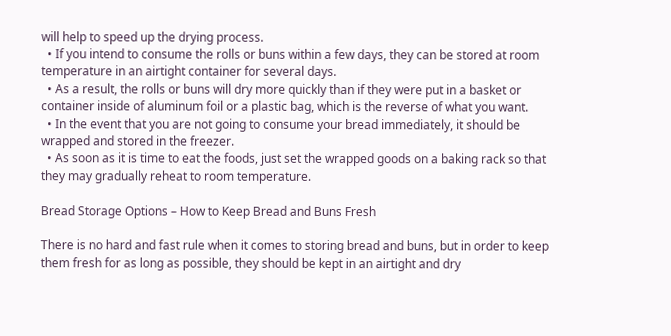will help to speed up the drying process.
  • If you intend to consume the rolls or buns within a few days, they can be stored at room temperature in an airtight container for several days.
  • As a result, the rolls or buns will dry more quickly than if they were put in a basket or container inside of aluminum foil or a plastic bag, which is the reverse of what you want.
  • In the event that you are not going to consume your bread immediately, it should be wrapped and stored in the freezer.
  • As soon as it is time to eat the foods, just set the wrapped goods on a baking rack so that they may gradually reheat to room temperature.

Bread Storage Options – How to Keep Bread and Buns Fresh

There is no hard and fast rule when it comes to storing bread and buns, but in order to keep them fresh for as long as possible, they should be kept in an airtight and dry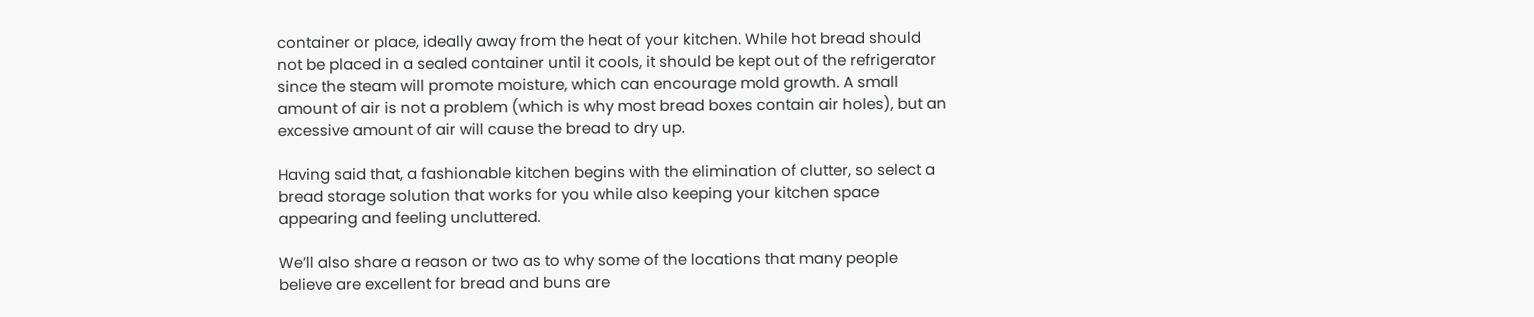container or place, ideally away from the heat of your kitchen. While hot bread should not be placed in a sealed container until it cools, it should be kept out of the refrigerator since the steam will promote moisture, which can encourage mold growth. A small amount of air is not a problem (which is why most bread boxes contain air holes), but an excessive amount of air will cause the bread to dry up.

Having said that, a fashionable kitchen begins with the elimination of clutter, so select a bread storage solution that works for you while also keeping your kitchen space appearing and feeling uncluttered.

We’ll also share a reason or two as to why some of the locations that many people believe are excellent for bread and buns are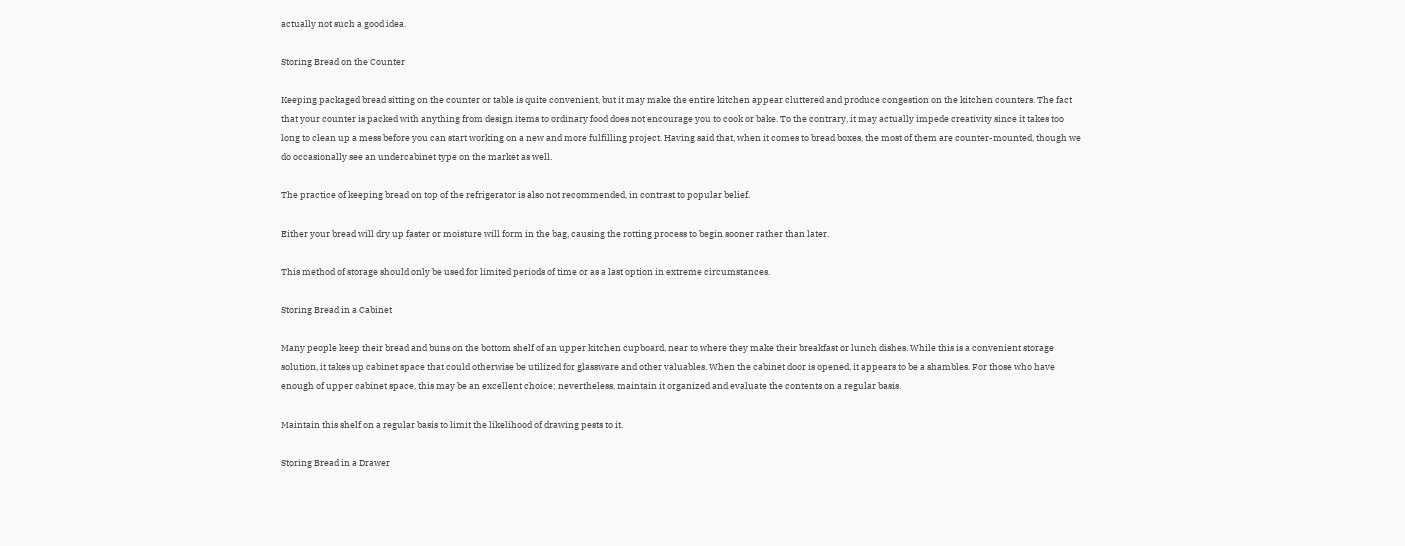actually not such a good idea.

Storing Bread on the Counter

Keeping packaged bread sitting on the counter or table is quite convenient, but it may make the entire kitchen appear cluttered and produce congestion on the kitchen counters. The fact that your counter is packed with anything from design items to ordinary food does not encourage you to cook or bake. To the contrary, it may actually impede creativity since it takes too long to clean up a mess before you can start working on a new and more fulfilling project. Having said that, when it comes to bread boxes, the most of them are counter-mounted, though we do occasionally see an undercabinet type on the market as well.

The practice of keeping bread on top of the refrigerator is also not recommended, in contrast to popular belief.

Either your bread will dry up faster or moisture will form in the bag, causing the rotting process to begin sooner rather than later.

This method of storage should only be used for limited periods of time or as a last option in extreme circumstances.

Storing Bread in a Cabinet

Many people keep their bread and buns on the bottom shelf of an upper kitchen cupboard, near to where they make their breakfast or lunch dishes. While this is a convenient storage solution, it takes up cabinet space that could otherwise be utilized for glassware and other valuables. When the cabinet door is opened, it appears to be a shambles. For those who have enough of upper cabinet space, this may be an excellent choice; nevertheless, maintain it organized and evaluate the contents on a regular basis.

Maintain this shelf on a regular basis to limit the likelihood of drawing pests to it.

Storing Bread in a Drawer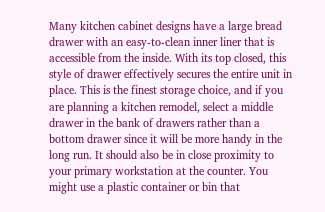Many kitchen cabinet designs have a large bread drawer with an easy-to-clean inner liner that is accessible from the inside. With its top closed, this style of drawer effectively secures the entire unit in place. This is the finest storage choice, and if you are planning a kitchen remodel, select a middle drawer in the bank of drawers rather than a bottom drawer since it will be more handy in the long run. It should also be in close proximity to your primary workstation at the counter. You might use a plastic container or bin that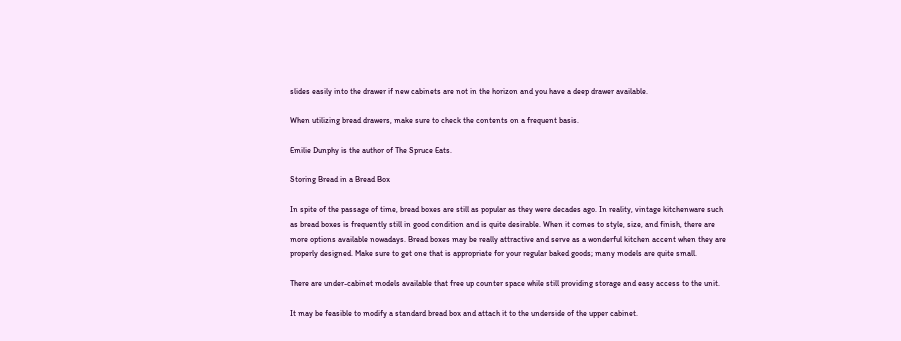slides easily into the drawer if new cabinets are not in the horizon and you have a deep drawer available.

When utilizing bread drawers, make sure to check the contents on a frequent basis.

Emilie Dunphy is the author of The Spruce Eats.

Storing Bread in a Bread Box

In spite of the passage of time, bread boxes are still as popular as they were decades ago. In reality, vintage kitchenware such as bread boxes is frequently still in good condition and is quite desirable. When it comes to style, size, and finish, there are more options available nowadays. Bread boxes may be really attractive and serve as a wonderful kitchen accent when they are properly designed. Make sure to get one that is appropriate for your regular baked goods; many models are quite small.

There are under-cabinet models available that free up counter space while still providing storage and easy access to the unit.

It may be feasible to modify a standard bread box and attach it to the underside of the upper cabinet.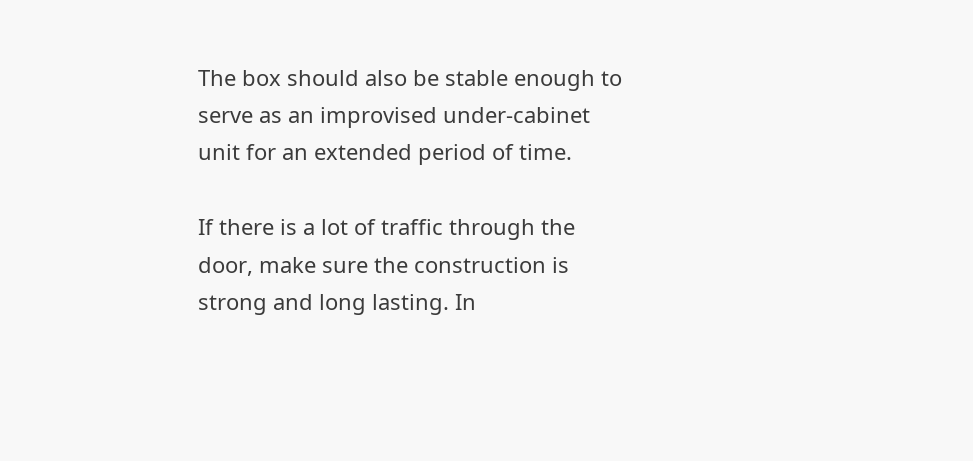The box should also be stable enough to serve as an improvised under-cabinet unit for an extended period of time.

If there is a lot of traffic through the door, make sure the construction is strong and long lasting. In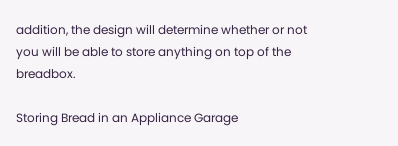addition, the design will determine whether or not you will be able to store anything on top of the breadbox.

Storing Bread in an Appliance Garage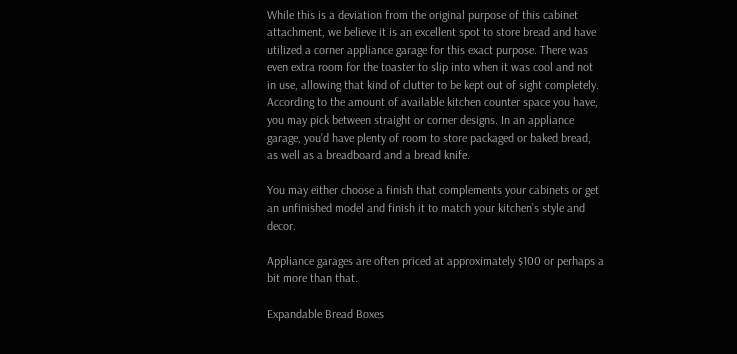While this is a deviation from the original purpose of this cabinet attachment, we believe it is an excellent spot to store bread and have utilized a corner appliance garage for this exact purpose. There was even extra room for the toaster to slip into when it was cool and not in use, allowing that kind of clutter to be kept out of sight completely. According to the amount of available kitchen counter space you have, you may pick between straight or corner designs. In an appliance garage, you’d have plenty of room to store packaged or baked bread, as well as a breadboard and a bread knife.

You may either choose a finish that complements your cabinets or get an unfinished model and finish it to match your kitchen’s style and decor.

Appliance garages are often priced at approximately $100 or perhaps a bit more than that.

Expandable Bread Boxes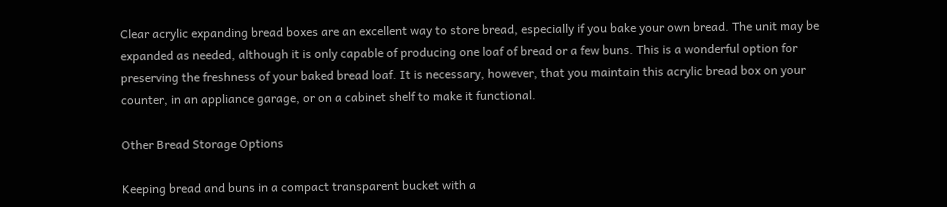Clear acrylic expanding bread boxes are an excellent way to store bread, especially if you bake your own bread. The unit may be expanded as needed, although it is only capable of producing one loaf of bread or a few buns. This is a wonderful option for preserving the freshness of your baked bread loaf. It is necessary, however, that you maintain this acrylic bread box on your counter, in an appliance garage, or on a cabinet shelf to make it functional.

Other Bread Storage Options

Keeping bread and buns in a compact transparent bucket with a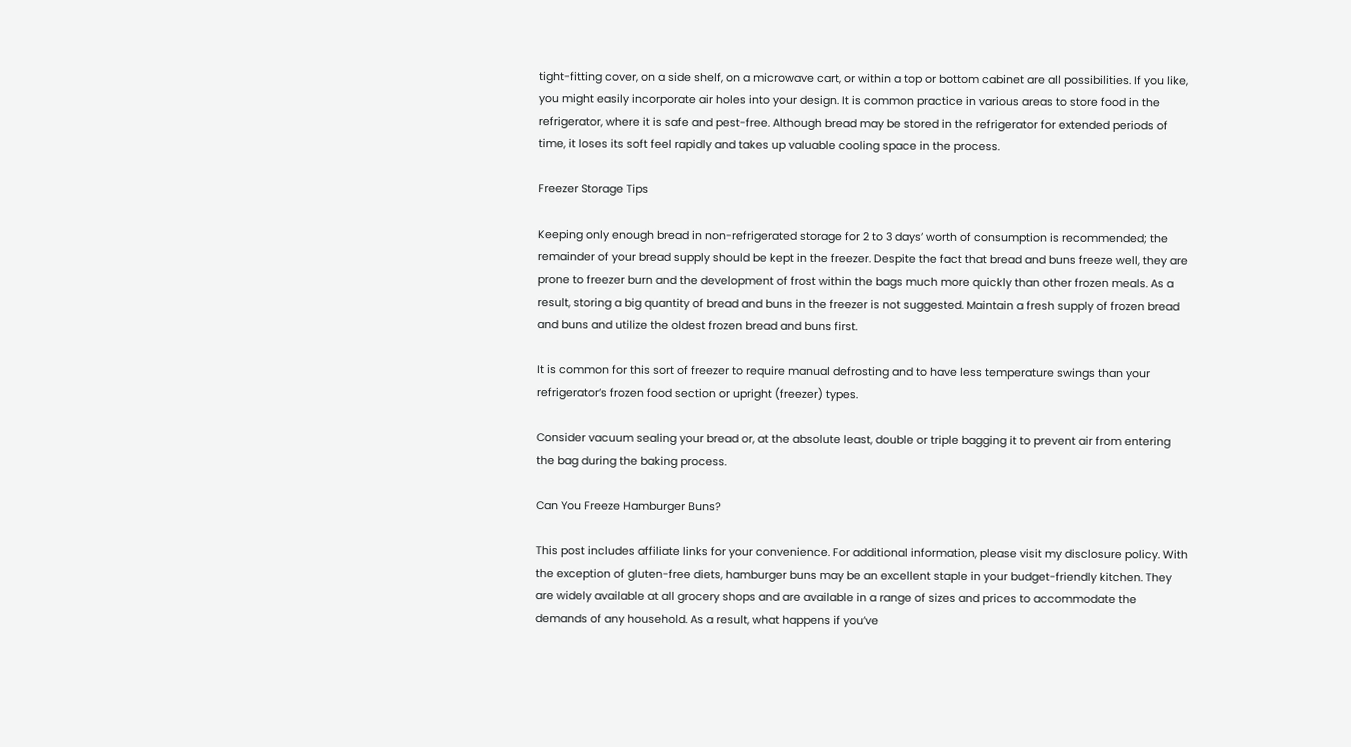tight-fitting cover, on a side shelf, on a microwave cart, or within a top or bottom cabinet are all possibilities. If you like, you might easily incorporate air holes into your design. It is common practice in various areas to store food in the refrigerator, where it is safe and pest-free. Although bread may be stored in the refrigerator for extended periods of time, it loses its soft feel rapidly and takes up valuable cooling space in the process.

Freezer Storage Tips

Keeping only enough bread in non-refrigerated storage for 2 to 3 days’ worth of consumption is recommended; the remainder of your bread supply should be kept in the freezer. Despite the fact that bread and buns freeze well, they are prone to freezer burn and the development of frost within the bags much more quickly than other frozen meals. As a result, storing a big quantity of bread and buns in the freezer is not suggested. Maintain a fresh supply of frozen bread and buns and utilize the oldest frozen bread and buns first.

It is common for this sort of freezer to require manual defrosting and to have less temperature swings than your refrigerator’s frozen food section or upright (freezer) types.

Consider vacuum sealing your bread or, at the absolute least, double or triple bagging it to prevent air from entering the bag during the baking process.

Can You Freeze Hamburger Buns?

This post includes affiliate links for your convenience. For additional information, please visit my disclosure policy. With the exception of gluten-free diets, hamburger buns may be an excellent staple in your budget-friendly kitchen. They are widely available at all grocery shops and are available in a range of sizes and prices to accommodate the demands of any household. As a result, what happens if you’ve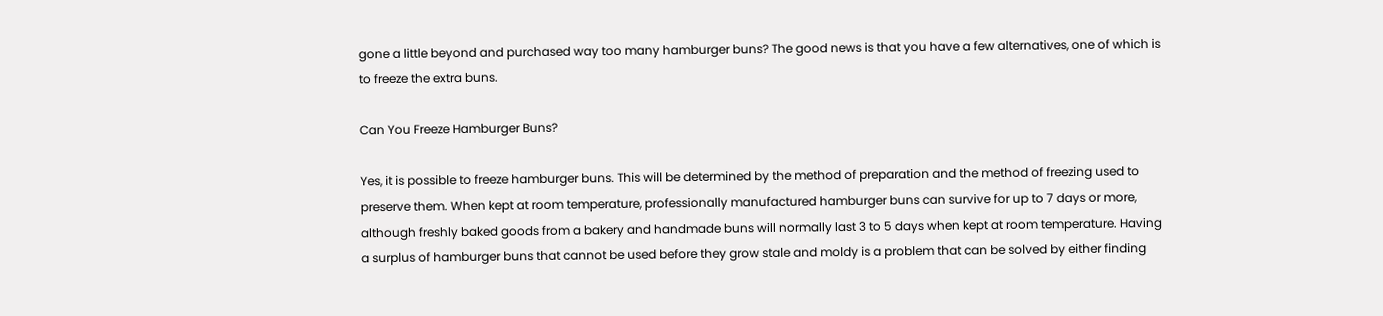gone a little beyond and purchased way too many hamburger buns? The good news is that you have a few alternatives, one of which is to freeze the extra buns.

Can You Freeze Hamburger Buns?

Yes, it is possible to freeze hamburger buns. This will be determined by the method of preparation and the method of freezing used to preserve them. When kept at room temperature, professionally manufactured hamburger buns can survive for up to 7 days or more, although freshly baked goods from a bakery and handmade buns will normally last 3 to 5 days when kept at room temperature. Having a surplus of hamburger buns that cannot be used before they grow stale and moldy is a problem that can be solved by either finding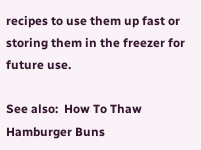recipes to use them up fast or storing them in the freezer for future use.

See also:  How To Thaw Hamburger Buns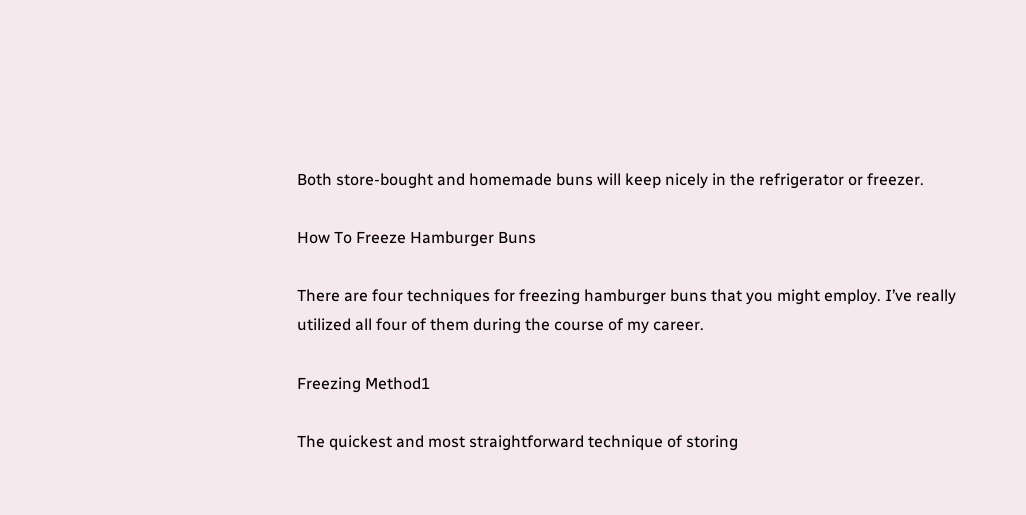Both store-bought and homemade buns will keep nicely in the refrigerator or freezer.

How To Freeze Hamburger Buns

There are four techniques for freezing hamburger buns that you might employ. I’ve really utilized all four of them during the course of my career.

Freezing Method1

The quickest and most straightforward technique of storing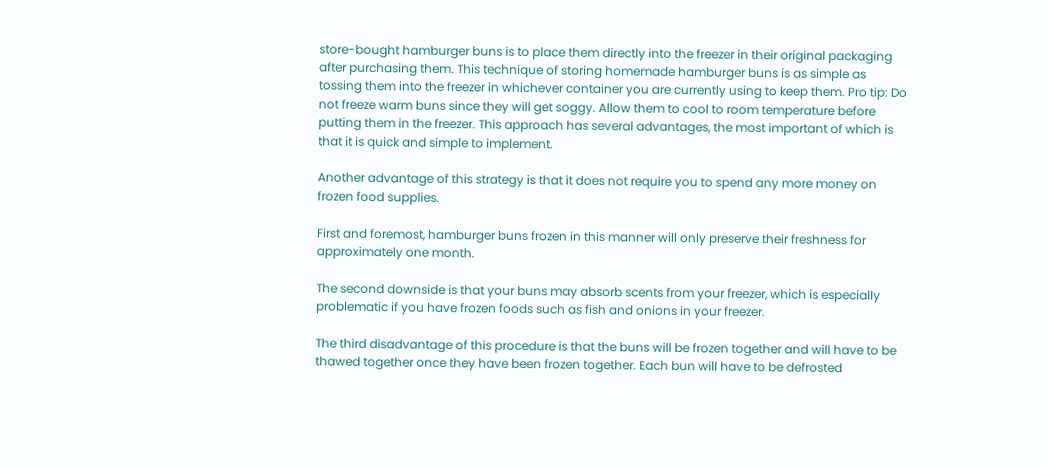store-bought hamburger buns is to place them directly into the freezer in their original packaging after purchasing them. This technique of storing homemade hamburger buns is as simple as tossing them into the freezer in whichever container you are currently using to keep them. Pro tip: Do not freeze warm buns since they will get soggy. Allow them to cool to room temperature before putting them in the freezer. This approach has several advantages, the most important of which is that it is quick and simple to implement.

Another advantage of this strategy is that it does not require you to spend any more money on frozen food supplies.

First and foremost, hamburger buns frozen in this manner will only preserve their freshness for approximately one month.

The second downside is that your buns may absorb scents from your freezer, which is especially problematic if you have frozen foods such as fish and onions in your freezer.

The third disadvantage of this procedure is that the buns will be frozen together and will have to be thawed together once they have been frozen together. Each bun will have to be defrosted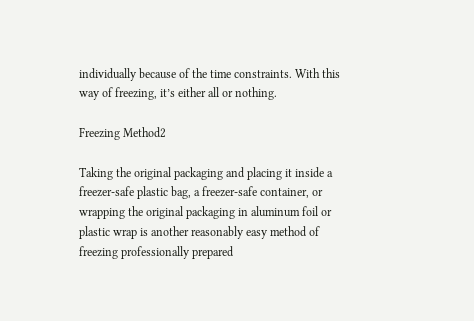individually because of the time constraints. With this way of freezing, it’s either all or nothing.

Freezing Method2

Taking the original packaging and placing it inside a freezer-safe plastic bag, a freezer-safe container, or wrapping the original packaging in aluminum foil or plastic wrap is another reasonably easy method of freezing professionally prepared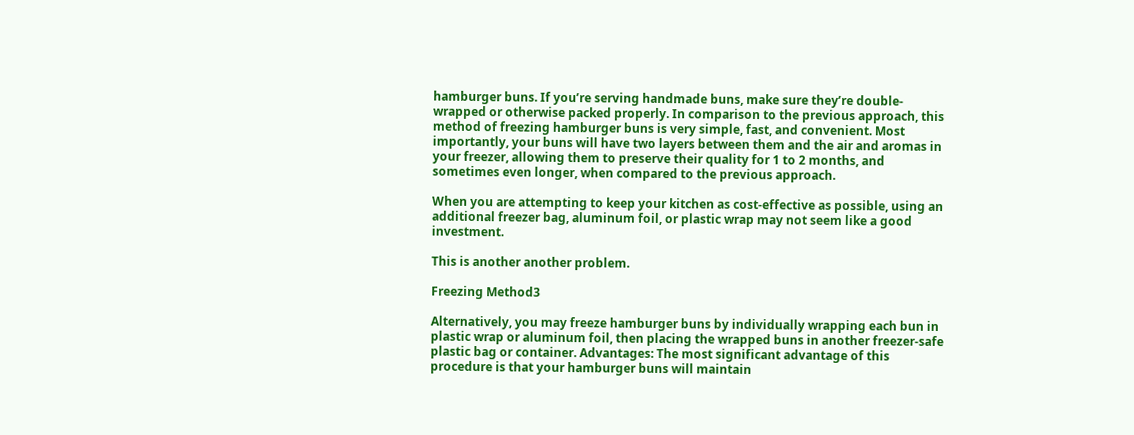hamburger buns. If you’re serving handmade buns, make sure they’re double-wrapped or otherwise packed properly. In comparison to the previous approach, this method of freezing hamburger buns is very simple, fast, and convenient. Most importantly, your buns will have two layers between them and the air and aromas in your freezer, allowing them to preserve their quality for 1 to 2 months, and sometimes even longer, when compared to the previous approach.

When you are attempting to keep your kitchen as cost-effective as possible, using an additional freezer bag, aluminum foil, or plastic wrap may not seem like a good investment.

This is another another problem.

Freezing Method3

Alternatively, you may freeze hamburger buns by individually wrapping each bun in plastic wrap or aluminum foil, then placing the wrapped buns in another freezer-safe plastic bag or container. Advantages: The most significant advantage of this procedure is that your hamburger buns will maintain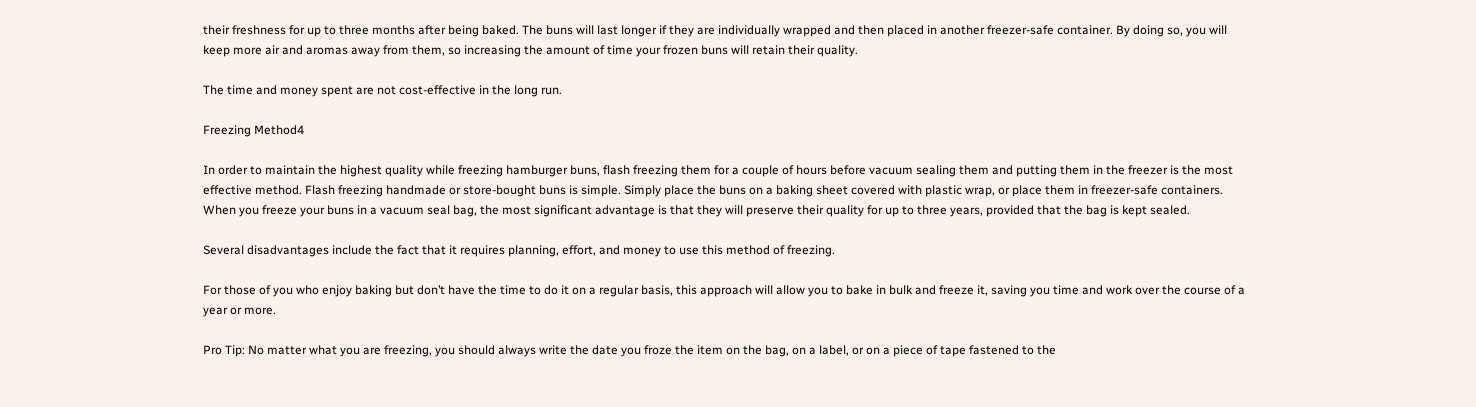their freshness for up to three months after being baked. The buns will last longer if they are individually wrapped and then placed in another freezer-safe container. By doing so, you will keep more air and aromas away from them, so increasing the amount of time your frozen buns will retain their quality.

The time and money spent are not cost-effective in the long run.

Freezing Method4

In order to maintain the highest quality while freezing hamburger buns, flash freezing them for a couple of hours before vacuum sealing them and putting them in the freezer is the most effective method. Flash freezing handmade or store-bought buns is simple. Simply place the buns on a baking sheet covered with plastic wrap, or place them in freezer-safe containers. When you freeze your buns in a vacuum seal bag, the most significant advantage is that they will preserve their quality for up to three years, provided that the bag is kept sealed.

Several disadvantages include the fact that it requires planning, effort, and money to use this method of freezing.

For those of you who enjoy baking but don’t have the time to do it on a regular basis, this approach will allow you to bake in bulk and freeze it, saving you time and work over the course of a year or more.

Pro Tip: No matter what you are freezing, you should always write the date you froze the item on the bag, on a label, or on a piece of tape fastened to the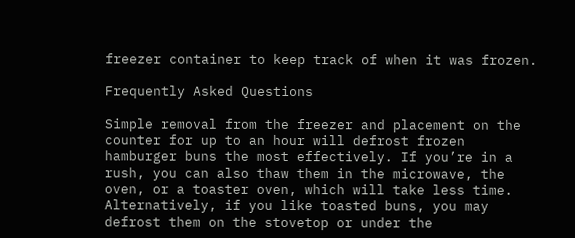freezer container to keep track of when it was frozen.

Frequently Asked Questions

Simple removal from the freezer and placement on the counter for up to an hour will defrost frozen hamburger buns the most effectively. If you’re in a rush, you can also thaw them in the microwave, the oven, or a toaster oven, which will take less time. Alternatively, if you like toasted buns, you may defrost them on the stovetop or under the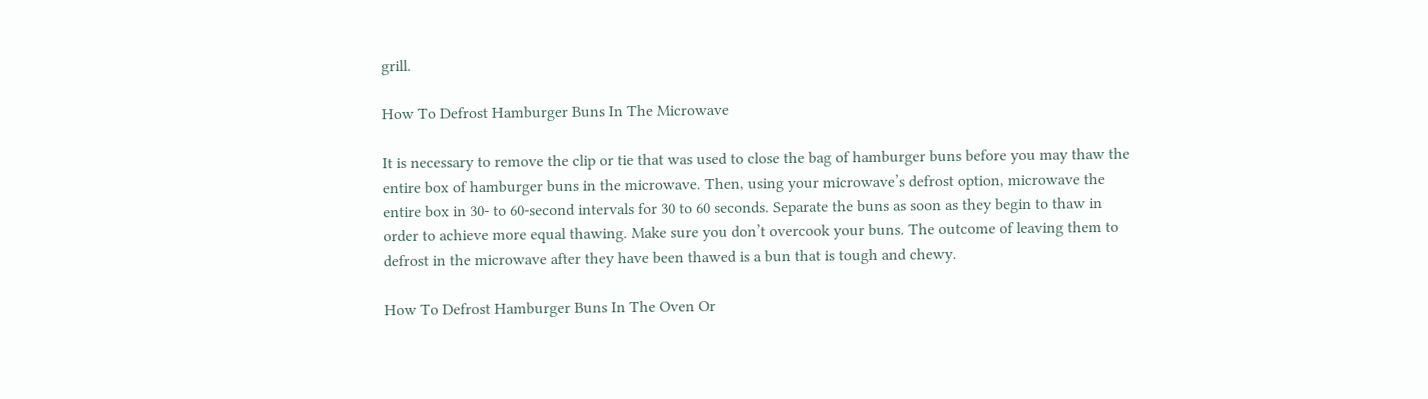grill.

How To Defrost Hamburger Buns In The Microwave

It is necessary to remove the clip or tie that was used to close the bag of hamburger buns before you may thaw the entire box of hamburger buns in the microwave. Then, using your microwave’s defrost option, microwave the entire box in 30- to 60-second intervals for 30 to 60 seconds. Separate the buns as soon as they begin to thaw in order to achieve more equal thawing. Make sure you don’t overcook your buns. The outcome of leaving them to defrost in the microwave after they have been thawed is a bun that is tough and chewy.

How To Defrost Hamburger Buns In The Oven Or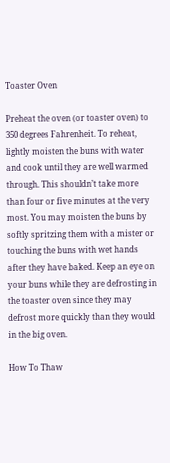Toaster Oven

Preheat the oven (or toaster oven) to 350 degrees Fahrenheit. To reheat, lightly moisten the buns with water and cook until they are well warmed through. This shouldn’t take more than four or five minutes at the very most. You may moisten the buns by softly spritzing them with a mister or touching the buns with wet hands after they have baked. Keep an eye on your buns while they are defrosting in the toaster oven since they may defrost more quickly than they would in the big oven.

How To Thaw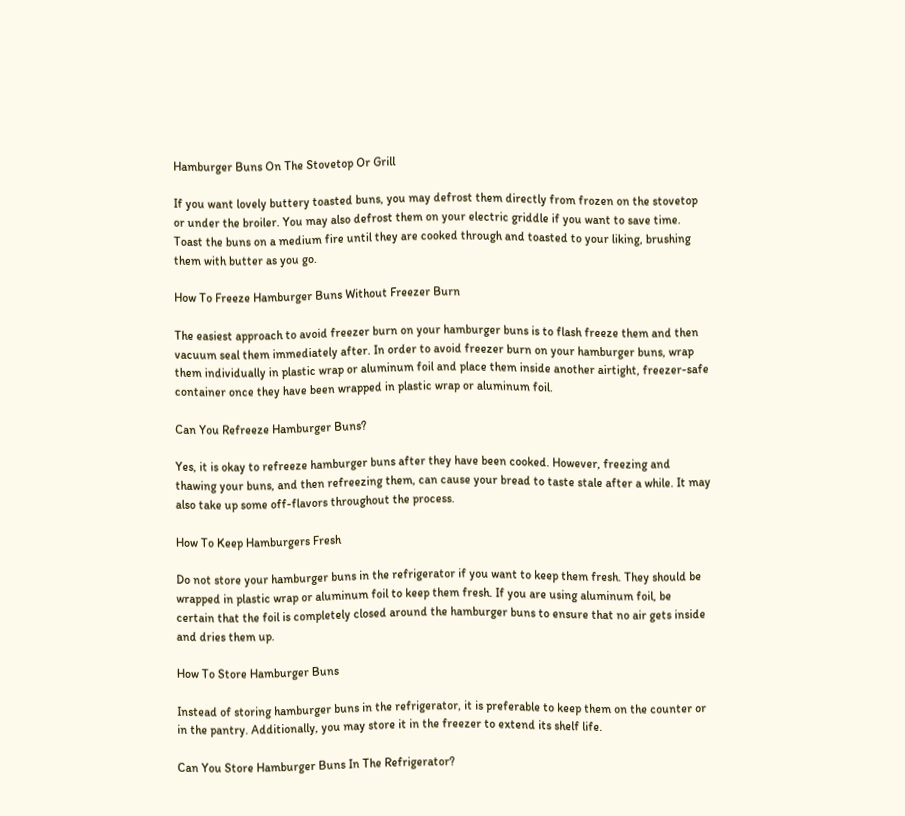Hamburger Buns On The Stovetop Or Grill

If you want lovely buttery toasted buns, you may defrost them directly from frozen on the stovetop or under the broiler. You may also defrost them on your electric griddle if you want to save time. Toast the buns on a medium fire until they are cooked through and toasted to your liking, brushing them with butter as you go.

How To Freeze Hamburger Buns Without Freezer Burn

The easiest approach to avoid freezer burn on your hamburger buns is to flash freeze them and then vacuum seal them immediately after. In order to avoid freezer burn on your hamburger buns, wrap them individually in plastic wrap or aluminum foil and place them inside another airtight, freezer-safe container once they have been wrapped in plastic wrap or aluminum foil.

Can You Refreeze Hamburger Buns?

Yes, it is okay to refreeze hamburger buns after they have been cooked. However, freezing and thawing your buns, and then refreezing them, can cause your bread to taste stale after a while. It may also take up some off-flavors throughout the process.

How To Keep Hamburgers Fresh

Do not store your hamburger buns in the refrigerator if you want to keep them fresh. They should be wrapped in plastic wrap or aluminum foil to keep them fresh. If you are using aluminum foil, be certain that the foil is completely closed around the hamburger buns to ensure that no air gets inside and dries them up.

How To Store Hamburger Buns

Instead of storing hamburger buns in the refrigerator, it is preferable to keep them on the counter or in the pantry. Additionally, you may store it in the freezer to extend its shelf life.

Can You Store Hamburger Buns In The Refrigerator?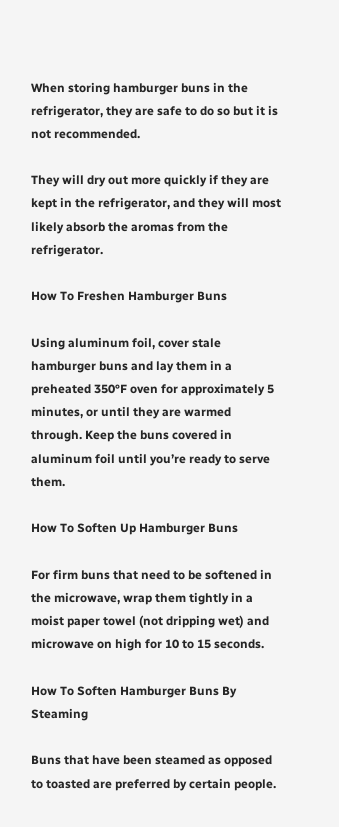When storing hamburger buns in the refrigerator, they are safe to do so but it is not recommended.

They will dry out more quickly if they are kept in the refrigerator, and they will most likely absorb the aromas from the refrigerator.

How To Freshen Hamburger Buns

Using aluminum foil, cover stale hamburger buns and lay them in a preheated 350°F oven for approximately 5 minutes, or until they are warmed through. Keep the buns covered in aluminum foil until you’re ready to serve them.

How To Soften Up Hamburger Buns

For firm buns that need to be softened in the microwave, wrap them tightly in a moist paper towel (not dripping wet) and microwave on high for 10 to 15 seconds.

How To Soften Hamburger Buns By Steaming

Buns that have been steamed as opposed to toasted are preferred by certain people.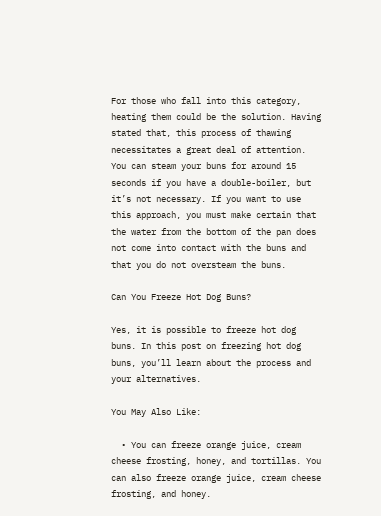For those who fall into this category, heating them could be the solution. Having stated that, this process of thawing necessitates a great deal of attention. You can steam your buns for around 15 seconds if you have a double-boiler, but it’s not necessary. If you want to use this approach, you must make certain that the water from the bottom of the pan does not come into contact with the buns and that you do not oversteam the buns.

Can You Freeze Hot Dog Buns?

Yes, it is possible to freeze hot dog buns. In this post on freezing hot dog buns, you’ll learn about the process and your alternatives.

You May Also Like:

  • You can freeze orange juice, cream cheese frosting, honey, and tortillas. You can also freeze orange juice, cream cheese frosting, and honey.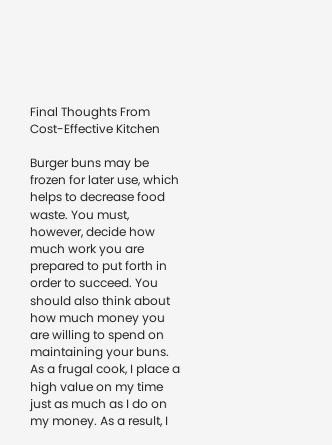Final Thoughts From Cost-Effective Kitchen

Burger buns may be frozen for later use, which helps to decrease food waste. You must, however, decide how much work you are prepared to put forth in order to succeed. You should also think about how much money you are willing to spend on maintaining your buns. As a frugal cook, I place a high value on my time just as much as I do on my money. As a result, I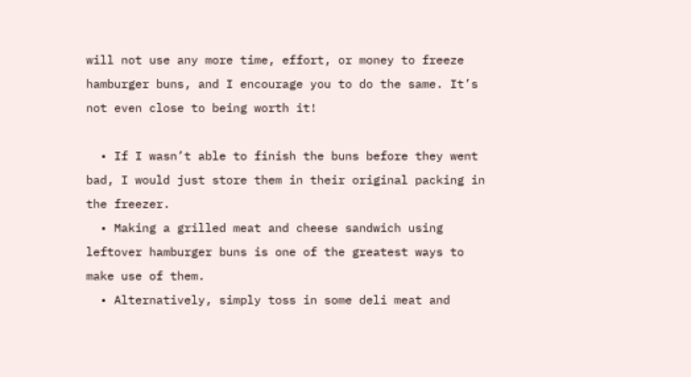will not use any more time, effort, or money to freeze hamburger buns, and I encourage you to do the same. It’s not even close to being worth it!

  • If I wasn’t able to finish the buns before they went bad, I would just store them in their original packing in the freezer.
  • Making a grilled meat and cheese sandwich using leftover hamburger buns is one of the greatest ways to make use of them.
  • Alternatively, simply toss in some deli meat and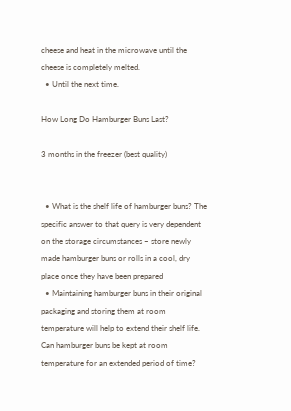cheese and heat in the microwave until the cheese is completely melted.
  • Until the next time.

How Long Do Hamburger Buns Last?

3 months in the freezer (best quality)


  • What is the shelf life of hamburger buns? The specific answer to that query is very dependent on the storage circumstances – store newly made hamburger buns or rolls in a cool, dry place once they have been prepared
  • Maintaining hamburger buns in their original packaging and storing them at room temperature will help to extend their shelf life. Can hamburger buns be kept at room temperature for an extended period of time?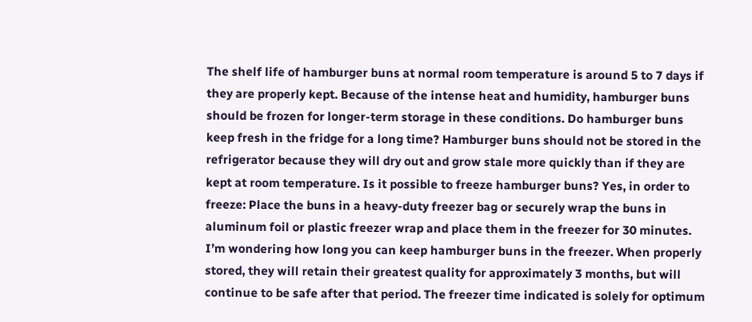The shelf life of hamburger buns at normal room temperature is around 5 to 7 days if they are properly kept. Because of the intense heat and humidity, hamburger buns should be frozen for longer-term storage in these conditions. Do hamburger buns keep fresh in the fridge for a long time? Hamburger buns should not be stored in the refrigerator because they will dry out and grow stale more quickly than if they are kept at room temperature. Is it possible to freeze hamburger buns? Yes, in order to freeze: Place the buns in a heavy-duty freezer bag or securely wrap the buns in aluminum foil or plastic freezer wrap and place them in the freezer for 30 minutes. I’m wondering how long you can keep hamburger buns in the freezer. When properly stored, they will retain their greatest quality for approximately 3 months, but will continue to be safe after that period. The freezer time indicated is solely for optimum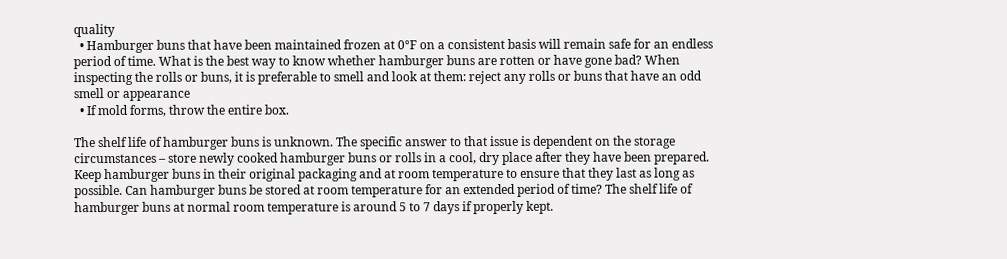quality
  • Hamburger buns that have been maintained frozen at 0°F on a consistent basis will remain safe for an endless period of time. What is the best way to know whether hamburger buns are rotten or have gone bad? When inspecting the rolls or buns, it is preferable to smell and look at them: reject any rolls or buns that have an odd smell or appearance
  • If mold forms, throw the entire box.

The shelf life of hamburger buns is unknown. The specific answer to that issue is dependent on the storage circumstances – store newly cooked hamburger buns or rolls in a cool, dry place after they have been prepared. Keep hamburger buns in their original packaging and at room temperature to ensure that they last as long as possible. Can hamburger buns be stored at room temperature for an extended period of time? The shelf life of hamburger buns at normal room temperature is around 5 to 7 days if properly kept.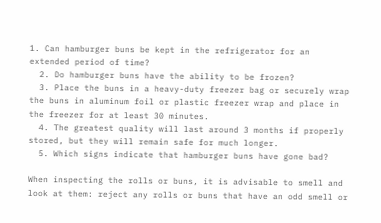1. Can hamburger buns be kept in the refrigerator for an extended period of time?
  2. Do hamburger buns have the ability to be frozen?
  3. Place the buns in a heavy-duty freezer bag or securely wrap the buns in aluminum foil or plastic freezer wrap and place in the freezer for at least 30 minutes.
  4. The greatest quality will last around 3 months if properly stored, but they will remain safe for much longer.
  5. Which signs indicate that hamburger buns have gone bad?

When inspecting the rolls or buns, it is advisable to smell and look at them: reject any rolls or buns that have an odd smell or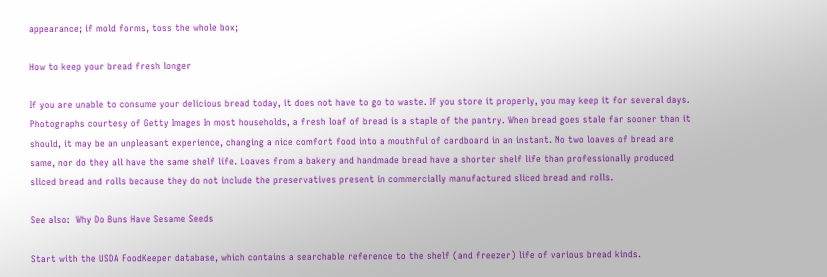appearance; if mold forms, toss the whole box;

How to keep your bread fresh longer

If you are unable to consume your delicious bread today, it does not have to go to waste. If you store it properly, you may keep it for several days. Photographs courtesy of Getty Images In most households, a fresh loaf of bread is a staple of the pantry. When bread goes stale far sooner than it should, it may be an unpleasant experience, changing a nice comfort food into a mouthful of cardboard in an instant. No two loaves of bread are same, nor do they all have the same shelf life. Loaves from a bakery and handmade bread have a shorter shelf life than professionally produced sliced bread and rolls because they do not include the preservatives present in commercially manufactured sliced bread and rolls.

See also:  Why Do Buns Have Sesame Seeds

Start with the USDA FoodKeeper database, which contains a searchable reference to the shelf (and freezer) life of various bread kinds.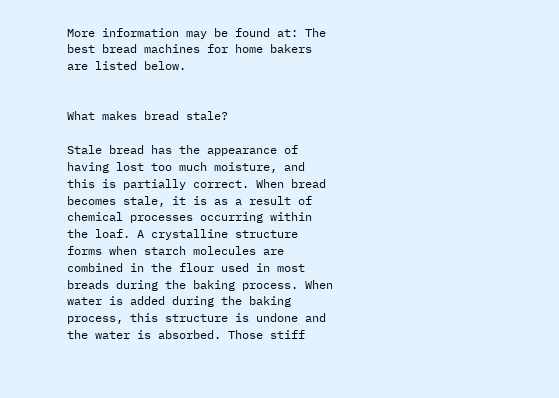More information may be found at: The best bread machines for home bakers are listed below.


What makes bread stale?

Stale bread has the appearance of having lost too much moisture, and this is partially correct. When bread becomes stale, it is as a result of chemical processes occurring within the loaf. A crystalline structure forms when starch molecules are combined in the flour used in most breads during the baking process. When water is added during the baking process, this structure is undone and the water is absorbed. Those stiff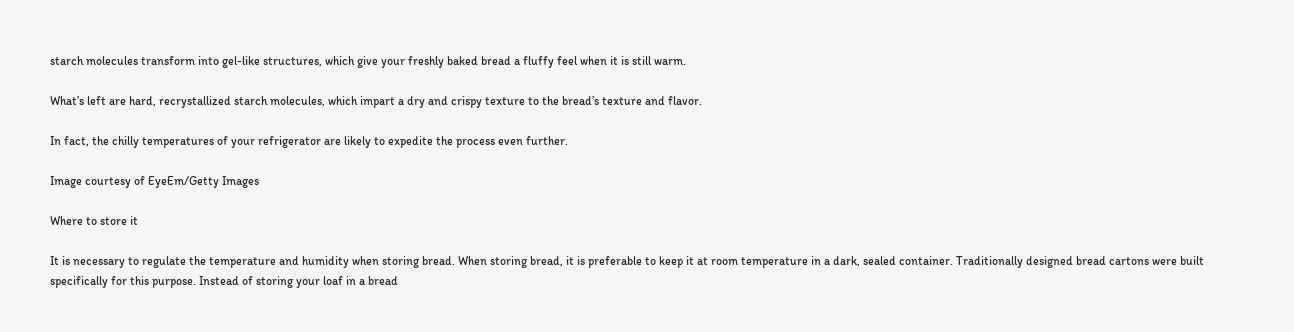starch molecules transform into gel-like structures, which give your freshly baked bread a fluffy feel when it is still warm.

What’s left are hard, recrystallized starch molecules, which impart a dry and crispy texture to the bread’s texture and flavor.

In fact, the chilly temperatures of your refrigerator are likely to expedite the process even further.

Image courtesy of EyeEm/Getty Images

Where to store it

It is necessary to regulate the temperature and humidity when storing bread. When storing bread, it is preferable to keep it at room temperature in a dark, sealed container. Traditionally designed bread cartons were built specifically for this purpose. Instead of storing your loaf in a bread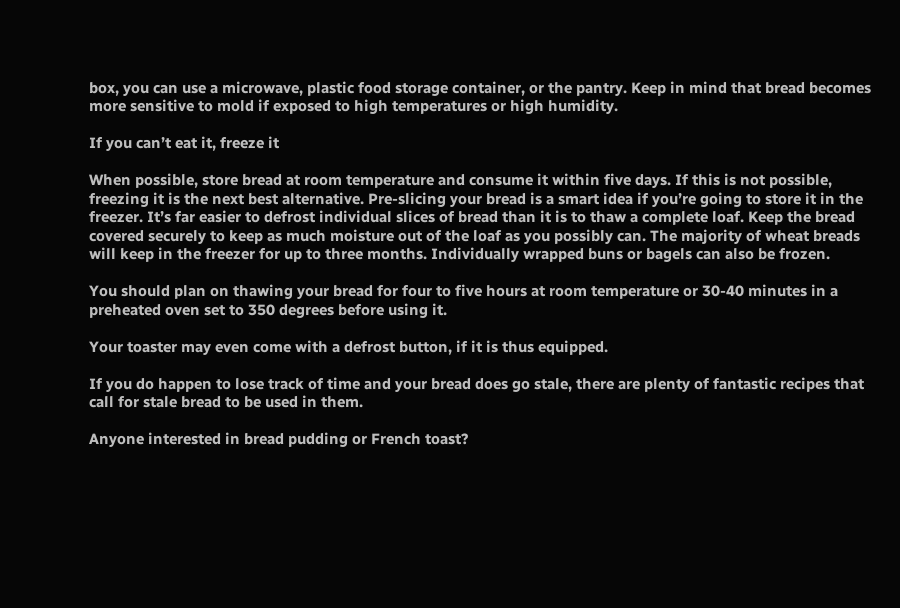box, you can use a microwave, plastic food storage container, or the pantry. Keep in mind that bread becomes more sensitive to mold if exposed to high temperatures or high humidity.

If you can’t eat it, freeze it

When possible, store bread at room temperature and consume it within five days. If this is not possible, freezing it is the next best alternative. Pre-slicing your bread is a smart idea if you’re going to store it in the freezer. It’s far easier to defrost individual slices of bread than it is to thaw a complete loaf. Keep the bread covered securely to keep as much moisture out of the loaf as you possibly can. The majority of wheat breads will keep in the freezer for up to three months. Individually wrapped buns or bagels can also be frozen.

You should plan on thawing your bread for four to five hours at room temperature or 30-40 minutes in a preheated oven set to 350 degrees before using it.

Your toaster may even come with a defrost button, if it is thus equipped.

If you do happen to lose track of time and your bread does go stale, there are plenty of fantastic recipes that call for stale bread to be used in them.

Anyone interested in bread pudding or French toast?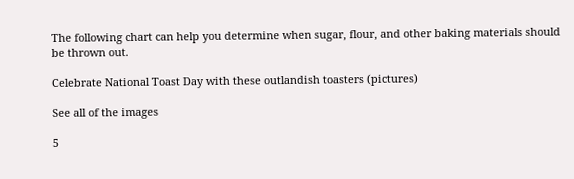The following chart can help you determine when sugar, flour, and other baking materials should be thrown out.

Celebrate National Toast Day with these outlandish toasters (pictures)

See all of the images

5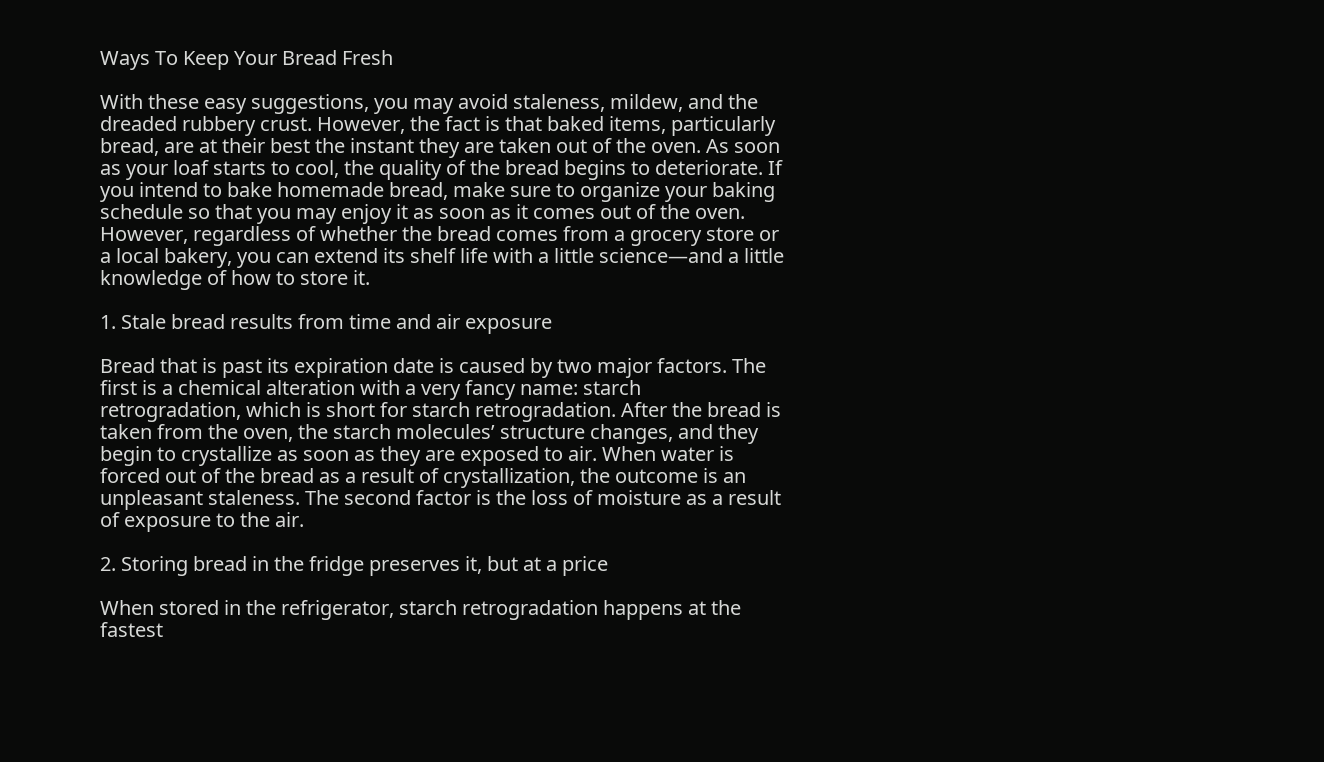Ways To Keep Your Bread Fresh

With these easy suggestions, you may avoid staleness, mildew, and the dreaded rubbery crust. However, the fact is that baked items, particularly bread, are at their best the instant they are taken out of the oven. As soon as your loaf starts to cool, the quality of the bread begins to deteriorate. If you intend to bake homemade bread, make sure to organize your baking schedule so that you may enjoy it as soon as it comes out of the oven. However, regardless of whether the bread comes from a grocery store or a local bakery, you can extend its shelf life with a little science—and a little knowledge of how to store it.

1. Stale bread results from time and air exposure

Bread that is past its expiration date is caused by two major factors. The first is a chemical alteration with a very fancy name: starch retrogradation, which is short for starch retrogradation. After the bread is taken from the oven, the starch molecules’ structure changes, and they begin to crystallize as soon as they are exposed to air. When water is forced out of the bread as a result of crystallization, the outcome is an unpleasant staleness. The second factor is the loss of moisture as a result of exposure to the air.

2. Storing bread in the fridge preserves it, but at a price

When stored in the refrigerator, starch retrogradation happens at the fastest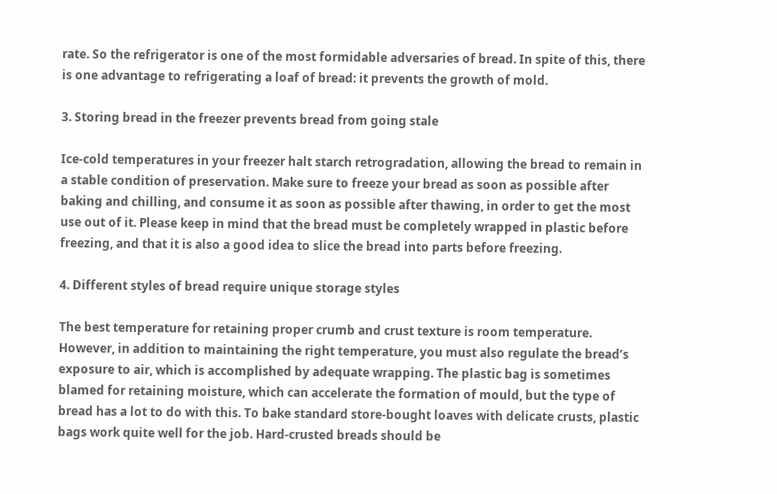rate. So the refrigerator is one of the most formidable adversaries of bread. In spite of this, there is one advantage to refrigerating a loaf of bread: it prevents the growth of mold.

3. Storing bread in the freezer prevents bread from going stale

Ice-cold temperatures in your freezer halt starch retrogradation, allowing the bread to remain in a stable condition of preservation. Make sure to freeze your bread as soon as possible after baking and chilling, and consume it as soon as possible after thawing, in order to get the most use out of it. Please keep in mind that the bread must be completely wrapped in plastic before freezing, and that it is also a good idea to slice the bread into parts before freezing.

4. Different styles of bread require unique storage styles

The best temperature for retaining proper crumb and crust texture is room temperature. However, in addition to maintaining the right temperature, you must also regulate the bread’s exposure to air, which is accomplished by adequate wrapping. The plastic bag is sometimes blamed for retaining moisture, which can accelerate the formation of mould, but the type of bread has a lot to do with this. To bake standard store-bought loaves with delicate crusts, plastic bags work quite well for the job. Hard-crusted breads should be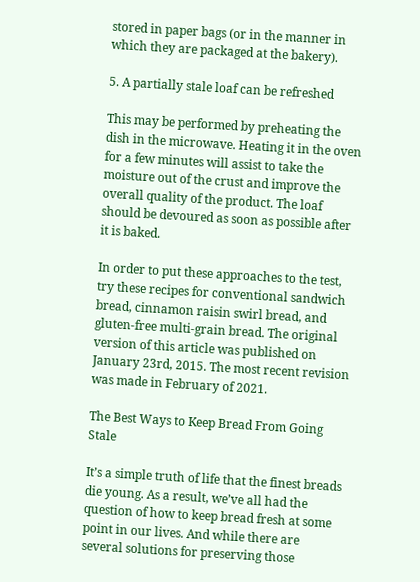stored in paper bags (or in the manner in which they are packaged at the bakery).

5. A partially stale loaf can be refreshed

This may be performed by preheating the dish in the microwave. Heating it in the oven for a few minutes will assist to take the moisture out of the crust and improve the overall quality of the product. The loaf should be devoured as soon as possible after it is baked.

In order to put these approaches to the test, try these recipes for conventional sandwich bread, cinnamon raisin swirl bread, and gluten-free multi-grain bread. The original version of this article was published on January 23rd, 2015. The most recent revision was made in February of 2021.

The Best Ways to Keep Bread From Going Stale

It’s a simple truth of life that the finest breads die young. As a result, we’ve all had the question of how to keep bread fresh at some point in our lives. And while there are several solutions for preserving those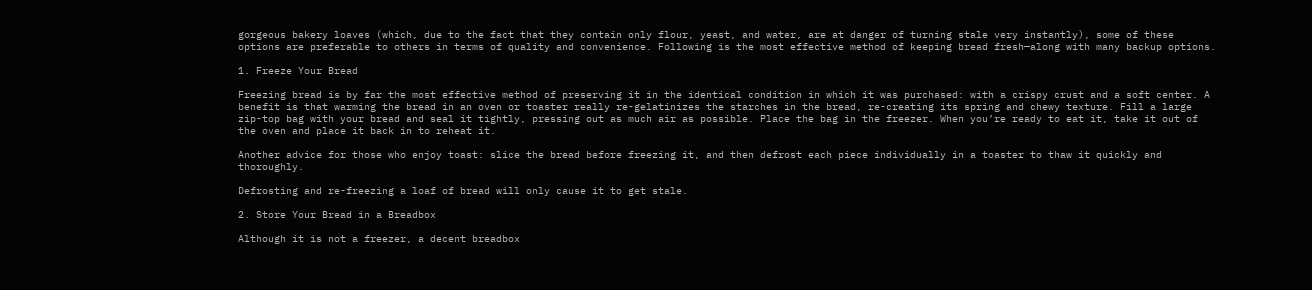gorgeous bakery loaves (which, due to the fact that they contain only flour, yeast, and water, are at danger of turning stale very instantly), some of these options are preferable to others in terms of quality and convenience. Following is the most effective method of keeping bread fresh—along with many backup options.

1. Freeze Your Bread

Freezing bread is by far the most effective method of preserving it in the identical condition in which it was purchased: with a crispy crust and a soft center. A benefit is that warming the bread in an oven or toaster really re-gelatinizes the starches in the bread, re-creating its spring and chewy texture. Fill a large zip-top bag with your bread and seal it tightly, pressing out as much air as possible. Place the bag in the freezer. When you’re ready to eat it, take it out of the oven and place it back in to reheat it.

Another advice for those who enjoy toast: slice the bread before freezing it, and then defrost each piece individually in a toaster to thaw it quickly and thoroughly.

Defrosting and re-freezing a loaf of bread will only cause it to get stale.

2. Store Your Bread in a Breadbox

Although it is not a freezer, a decent breadbox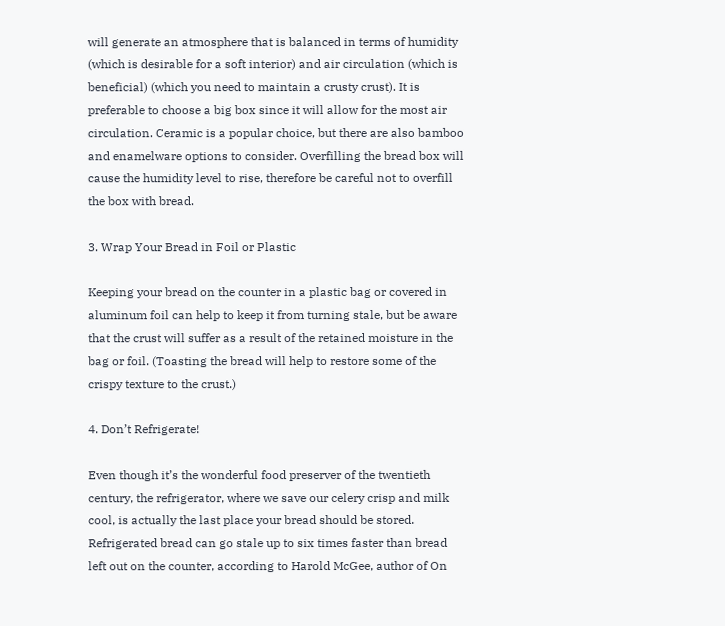will generate an atmosphere that is balanced in terms of humidity (which is desirable for a soft interior) and air circulation (which is beneficial) (which you need to maintain a crusty crust). It is preferable to choose a big box since it will allow for the most air circulation. Ceramic is a popular choice, but there are also bamboo and enamelware options to consider. Overfilling the bread box will cause the humidity level to rise, therefore be careful not to overfill the box with bread.

3. Wrap Your Bread in Foil or Plastic

Keeping your bread on the counter in a plastic bag or covered in aluminum foil can help to keep it from turning stale, but be aware that the crust will suffer as a result of the retained moisture in the bag or foil. (Toasting the bread will help to restore some of the crispy texture to the crust.)

4. Don’t Refrigerate!

Even though it’s the wonderful food preserver of the twentieth century, the refrigerator, where we save our celery crisp and milk cool, is actually the last place your bread should be stored. Refrigerated bread can go stale up to six times faster than bread left out on the counter, according to Harold McGee, author of On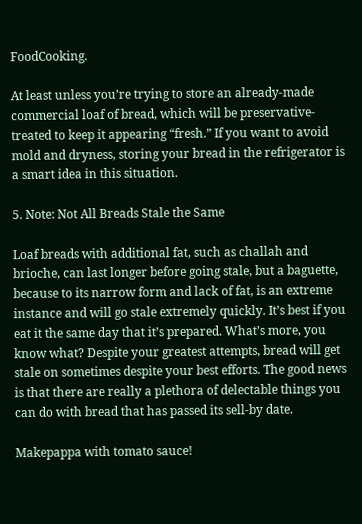FoodCooking.

At least unless you’re trying to store an already-made commercial loaf of bread, which will be preservative-treated to keep it appearing “fresh.” If you want to avoid mold and dryness, storing your bread in the refrigerator is a smart idea in this situation.

5. Note: Not All Breads Stale the Same

Loaf breads with additional fat, such as challah and brioche, can last longer before going stale, but a baguette, because to its narrow form and lack of fat, is an extreme instance and will go stale extremely quickly. It’s best if you eat it the same day that it’s prepared. What’s more, you know what? Despite your greatest attempts, bread will get stale on sometimes despite your best efforts. The good news is that there are really a plethora of delectable things you can do with bread that has passed its sell-by date.

Makepappa with tomato sauce!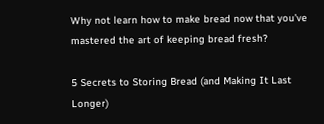Why not learn how to make bread now that you’ve mastered the art of keeping bread fresh?

5 Secrets to Storing Bread (and Making It Last Longer)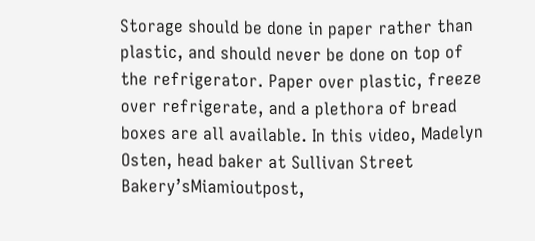Storage should be done in paper rather than plastic, and should never be done on top of the refrigerator. Paper over plastic, freeze over refrigerate, and a plethora of bread boxes are all available. In this video, Madelyn Osten, head baker at Sullivan Street Bakery’sMiamioutpost,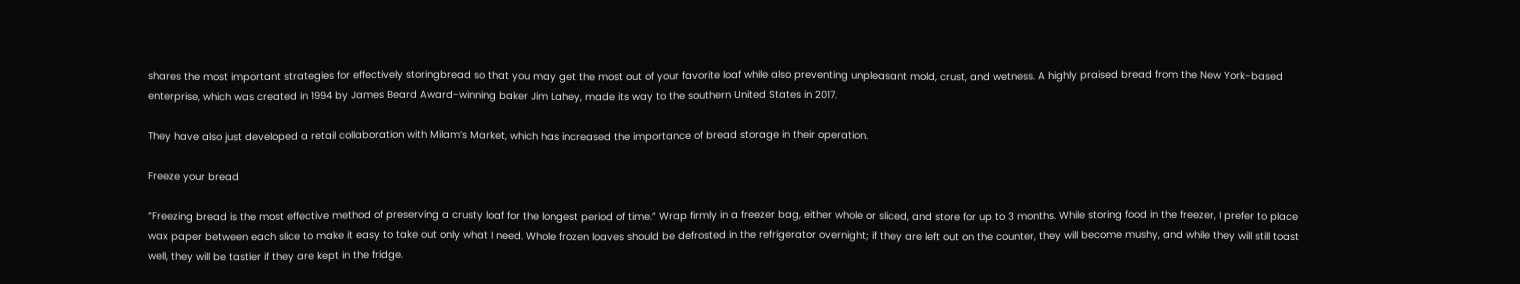shares the most important strategies for effectively storingbread so that you may get the most out of your favorite loaf while also preventing unpleasant mold, crust, and wetness. A highly praised bread from the New York-based enterprise, which was created in 1994 by James Beard Award-winning baker Jim Lahey, made its way to the southern United States in 2017.

They have also just developed a retail collaboration with Milam’s Market, which has increased the importance of bread storage in their operation.

Freeze your bread

“Freezing bread is the most effective method of preserving a crusty loaf for the longest period of time.” Wrap firmly in a freezer bag, either whole or sliced, and store for up to 3 months. While storing food in the freezer, I prefer to place wax paper between each slice to make it easy to take out only what I need. Whole frozen loaves should be defrosted in the refrigerator overnight; if they are left out on the counter, they will become mushy, and while they will still toast well, they will be tastier if they are kept in the fridge.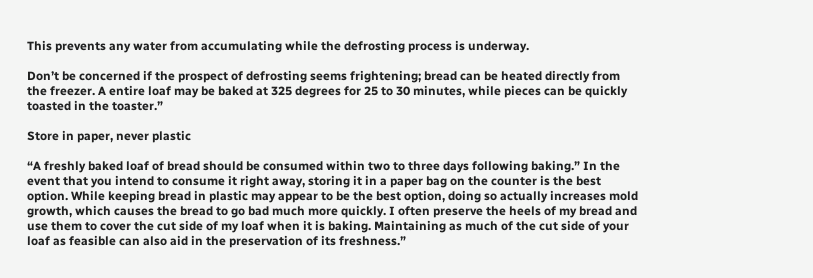This prevents any water from accumulating while the defrosting process is underway.

Don’t be concerned if the prospect of defrosting seems frightening; bread can be heated directly from the freezer. A entire loaf may be baked at 325 degrees for 25 to 30 minutes, while pieces can be quickly toasted in the toaster.”

Store in paper, never plastic

“A freshly baked loaf of bread should be consumed within two to three days following baking.” In the event that you intend to consume it right away, storing it in a paper bag on the counter is the best option. While keeping bread in plastic may appear to be the best option, doing so actually increases mold growth, which causes the bread to go bad much more quickly. I often preserve the heels of my bread and use them to cover the cut side of my loaf when it is baking. Maintaining as much of the cut side of your loaf as feasible can also aid in the preservation of its freshness.”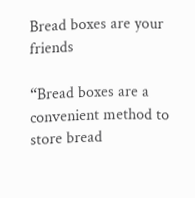Bread boxes are your friends

“Bread boxes are a convenient method to store bread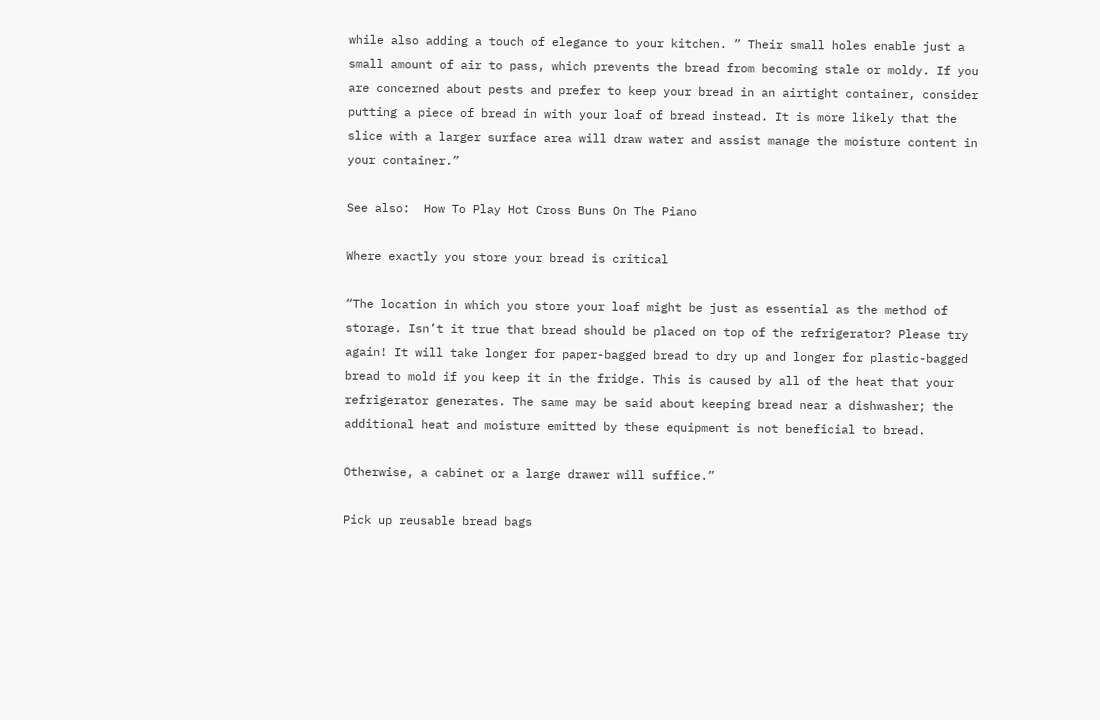while also adding a touch of elegance to your kitchen. ” Their small holes enable just a small amount of air to pass, which prevents the bread from becoming stale or moldy. If you are concerned about pests and prefer to keep your bread in an airtight container, consider putting a piece of bread in with your loaf of bread instead. It is more likely that the slice with a larger surface area will draw water and assist manage the moisture content in your container.”

See also:  How To Play Hot Cross Buns On The Piano

Where exactly you store your bread is critical

“The location in which you store your loaf might be just as essential as the method of storage. Isn’t it true that bread should be placed on top of the refrigerator? Please try again! It will take longer for paper-bagged bread to dry up and longer for plastic-bagged bread to mold if you keep it in the fridge. This is caused by all of the heat that your refrigerator generates. The same may be said about keeping bread near a dishwasher; the additional heat and moisture emitted by these equipment is not beneficial to bread.

Otherwise, a cabinet or a large drawer will suffice.”

Pick up reusable bread bags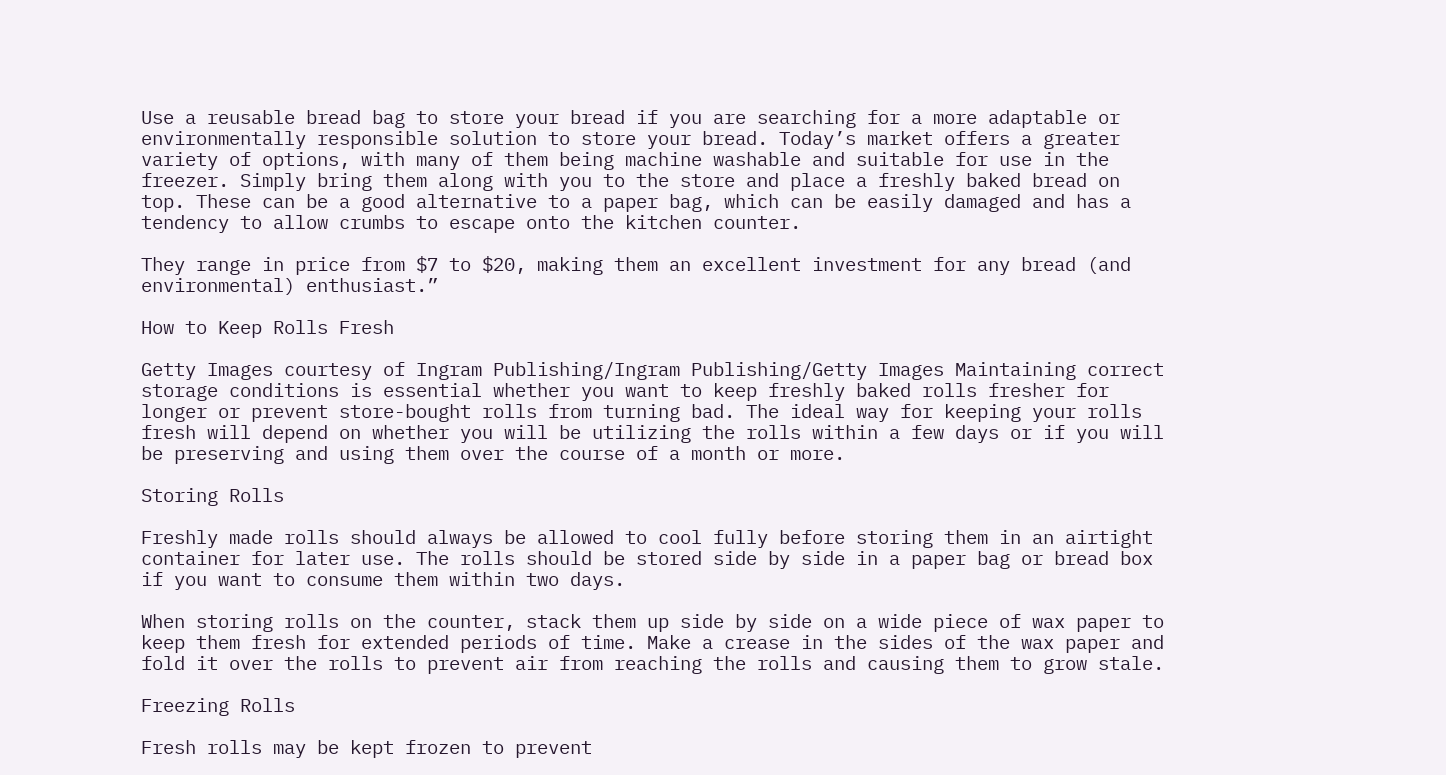Use a reusable bread bag to store your bread if you are searching for a more adaptable or environmentally responsible solution to store your bread. Today’s market offers a greater variety of options, with many of them being machine washable and suitable for use in the freezer. Simply bring them along with you to the store and place a freshly baked bread on top. These can be a good alternative to a paper bag, which can be easily damaged and has a tendency to allow crumbs to escape onto the kitchen counter.

They range in price from $7 to $20, making them an excellent investment for any bread (and environmental) enthusiast.”

How to Keep Rolls Fresh

Getty Images courtesy of Ingram Publishing/Ingram Publishing/Getty Images Maintaining correct storage conditions is essential whether you want to keep freshly baked rolls fresher for longer or prevent store-bought rolls from turning bad. The ideal way for keeping your rolls fresh will depend on whether you will be utilizing the rolls within a few days or if you will be preserving and using them over the course of a month or more.

Storing Rolls

Freshly made rolls should always be allowed to cool fully before storing them in an airtight container for later use. The rolls should be stored side by side in a paper bag or bread box if you want to consume them within two days.

When storing rolls on the counter, stack them up side by side on a wide piece of wax paper to keep them fresh for extended periods of time. Make a crease in the sides of the wax paper and fold it over the rolls to prevent air from reaching the rolls and causing them to grow stale.

Freezing Rolls

Fresh rolls may be kept frozen to prevent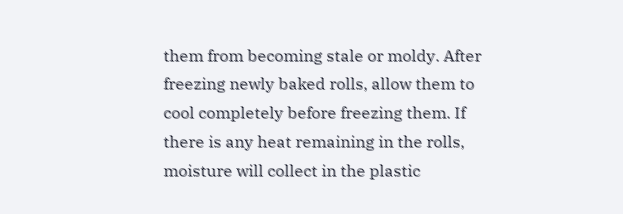them from becoming stale or moldy. After freezing newly baked rolls, allow them to cool completely before freezing them. If there is any heat remaining in the rolls, moisture will collect in the plastic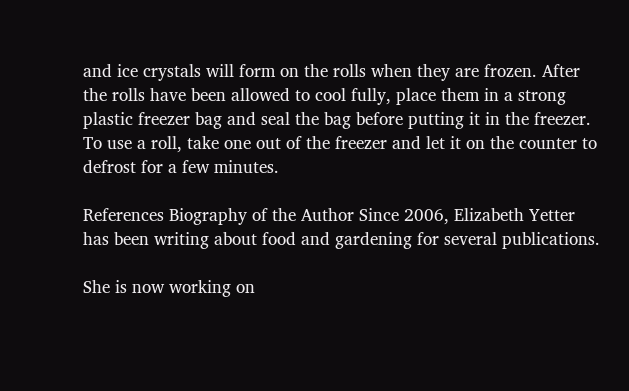and ice crystals will form on the rolls when they are frozen. After the rolls have been allowed to cool fully, place them in a strong plastic freezer bag and seal the bag before putting it in the freezer. To use a roll, take one out of the freezer and let it on the counter to defrost for a few minutes.

References Biography of the Author Since 2006, Elizabeth Yetter has been writing about food and gardening for several publications.

She is now working on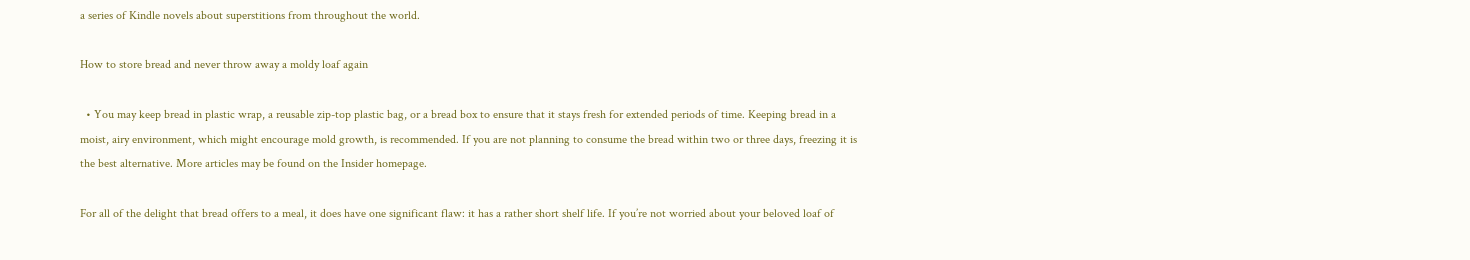a series of Kindle novels about superstitions from throughout the world.

How to store bread and never throw away a moldy loaf again

  • You may keep bread in plastic wrap, a reusable zip-top plastic bag, or a bread box to ensure that it stays fresh for extended periods of time. Keeping bread in a moist, airy environment, which might encourage mold growth, is recommended. If you are not planning to consume the bread within two or three days, freezing it is the best alternative. More articles may be found on the Insider homepage.

For all of the delight that bread offers to a meal, it does have one significant flaw: it has a rather short shelf life. If you’re not worried about your beloved loaf of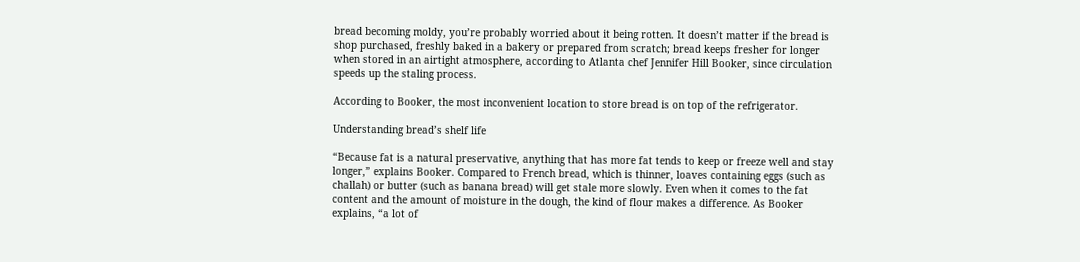bread becoming moldy, you’re probably worried about it being rotten. It doesn’t matter if the bread is shop purchased, freshly baked in a bakery or prepared from scratch; bread keeps fresher for longer when stored in an airtight atmosphere, according to Atlanta chef Jennifer Hill Booker, since circulation speeds up the staling process.

According to Booker, the most inconvenient location to store bread is on top of the refrigerator.

Understanding bread’s shelf life

“Because fat is a natural preservative, anything that has more fat tends to keep or freeze well and stay longer,” explains Booker. Compared to French bread, which is thinner, loaves containing eggs (such as challah) or butter (such as banana bread) will get stale more slowly. Even when it comes to the fat content and the amount of moisture in the dough, the kind of flour makes a difference. As Booker explains, “a lot of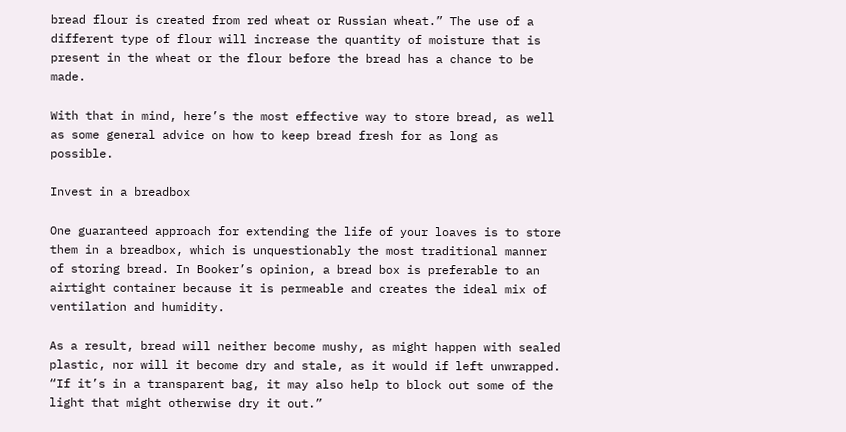bread flour is created from red wheat or Russian wheat.” The use of a different type of flour will increase the quantity of moisture that is present in the wheat or the flour before the bread has a chance to be made.

With that in mind, here’s the most effective way to store bread, as well as some general advice on how to keep bread fresh for as long as possible.

Invest in a breadbox

One guaranteed approach for extending the life of your loaves is to store them in a breadbox, which is unquestionably the most traditional manner of storing bread. In Booker’s opinion, a bread box is preferable to an airtight container because it is permeable and creates the ideal mix of ventilation and humidity.

As a result, bread will neither become mushy, as might happen with sealed plastic, nor will it become dry and stale, as it would if left unwrapped. “If it’s in a transparent bag, it may also help to block out some of the light that might otherwise dry it out.”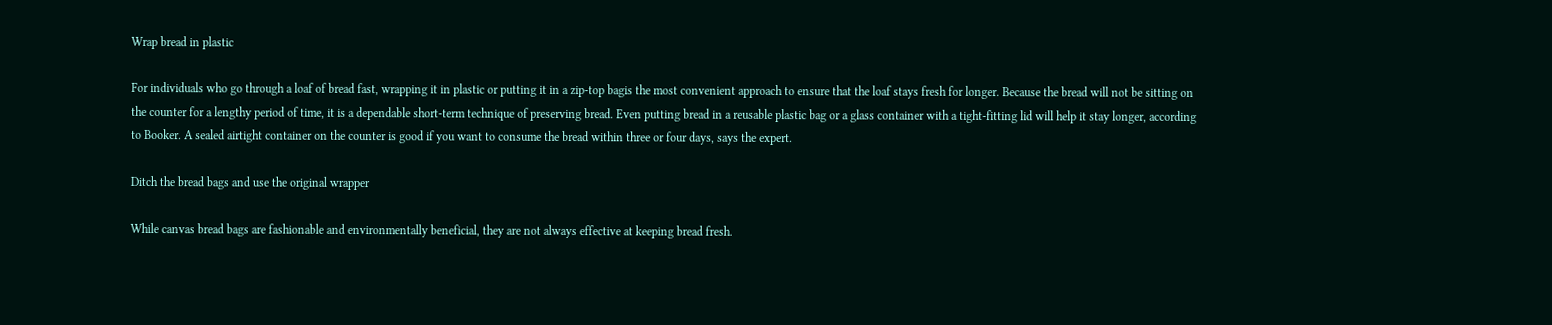Wrap bread in plastic

For individuals who go through a loaf of bread fast, wrapping it in plastic or putting it in a zip-top bagis the most convenient approach to ensure that the loaf stays fresh for longer. Because the bread will not be sitting on the counter for a lengthy period of time, it is a dependable short-term technique of preserving bread. Even putting bread in a reusable plastic bag or a glass container with a tight-fitting lid will help it stay longer, according to Booker. A sealed airtight container on the counter is good if you want to consume the bread within three or four days, says the expert.

Ditch the bread bags and use the original wrapper

While canvas bread bags are fashionable and environmentally beneficial, they are not always effective at keeping bread fresh.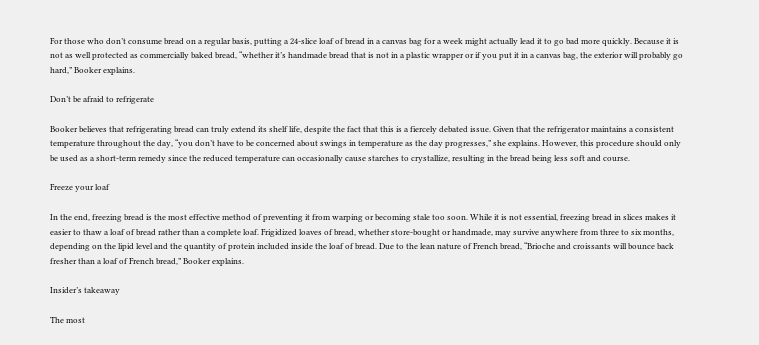For those who don’t consume bread on a regular basis, putting a 24-slice loaf of bread in a canvas bag for a week might actually lead it to go bad more quickly. Because it is not as well protected as commercially baked bread, “whether it’s handmade bread that is not in a plastic wrapper or if you put it in a canvas bag, the exterior will probably go hard,” Booker explains.

Don’t be afraid to refrigerate

Booker believes that refrigerating bread can truly extend its shelf life, despite the fact that this is a fiercely debated issue. Given that the refrigerator maintains a consistent temperature throughout the day, “you don’t have to be concerned about swings in temperature as the day progresses,” she explains. However, this procedure should only be used as a short-term remedy since the reduced temperature can occasionally cause starches to crystallize, resulting in the bread being less soft and course.

Freeze your loaf

In the end, freezing bread is the most effective method of preventing it from warping or becoming stale too soon. While it is not essential, freezing bread in slices makes it easier to thaw a loaf of bread rather than a complete loaf. Frigidized loaves of bread, whether store-bought or handmade, may survive anywhere from three to six months, depending on the lipid level and the quantity of protein included inside the loaf of bread. Due to the lean nature of French bread, “Brioche and croissants will bounce back fresher than a loaf of French bread,” Booker explains.

Insider’s takeaway

The most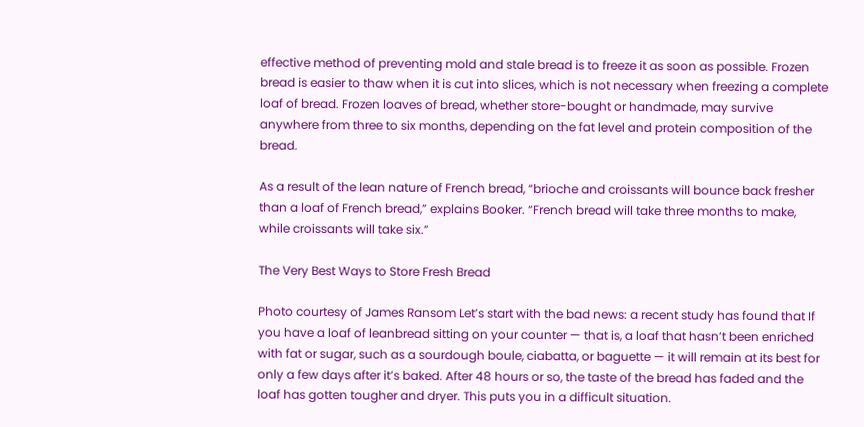effective method of preventing mold and stale bread is to freeze it as soon as possible. Frozen bread is easier to thaw when it is cut into slices, which is not necessary when freezing a complete loaf of bread. Frozen loaves of bread, whether store-bought or handmade, may survive anywhere from three to six months, depending on the fat level and protein composition of the bread.

As a result of the lean nature of French bread, “brioche and croissants will bounce back fresher than a loaf of French bread,” explains Booker. “French bread will take three months to make, while croissants will take six.”

The Very Best Ways to Store Fresh Bread

Photo courtesy of James Ransom Let’s start with the bad news: a recent study has found that If you have a loaf of leanbread sitting on your counter — that is, a loaf that hasn’t been enriched with fat or sugar, such as a sourdough boule, ciabatta, or baguette — it will remain at its best for only a few days after it’s baked. After 48 hours or so, the taste of the bread has faded and the loaf has gotten tougher and dryer. This puts you in a difficult situation.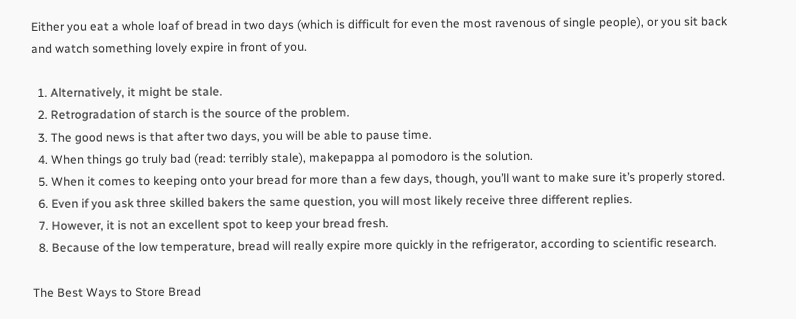Either you eat a whole loaf of bread in two days (which is difficult for even the most ravenous of single people), or you sit back and watch something lovely expire in front of you.

  1. Alternatively, it might be stale.
  2. Retrogradation of starch is the source of the problem.
  3. The good news is that after two days, you will be able to pause time.
  4. When things go truly bad (read: terribly stale), makepappa al pomodoro is the solution.
  5. When it comes to keeping onto your bread for more than a few days, though, you’ll want to make sure it’s properly stored.
  6. Even if you ask three skilled bakers the same question, you will most likely receive three different replies.
  7. However, it is not an excellent spot to keep your bread fresh.
  8. Because of the low temperature, bread will really expire more quickly in the refrigerator, according to scientific research.

The Best Ways to Store Bread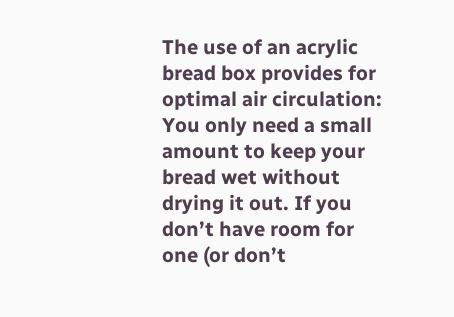The use of an acrylic bread box provides for optimal air circulation: You only need a small amount to keep your bread wet without drying it out. If you don’t have room for one (or don’t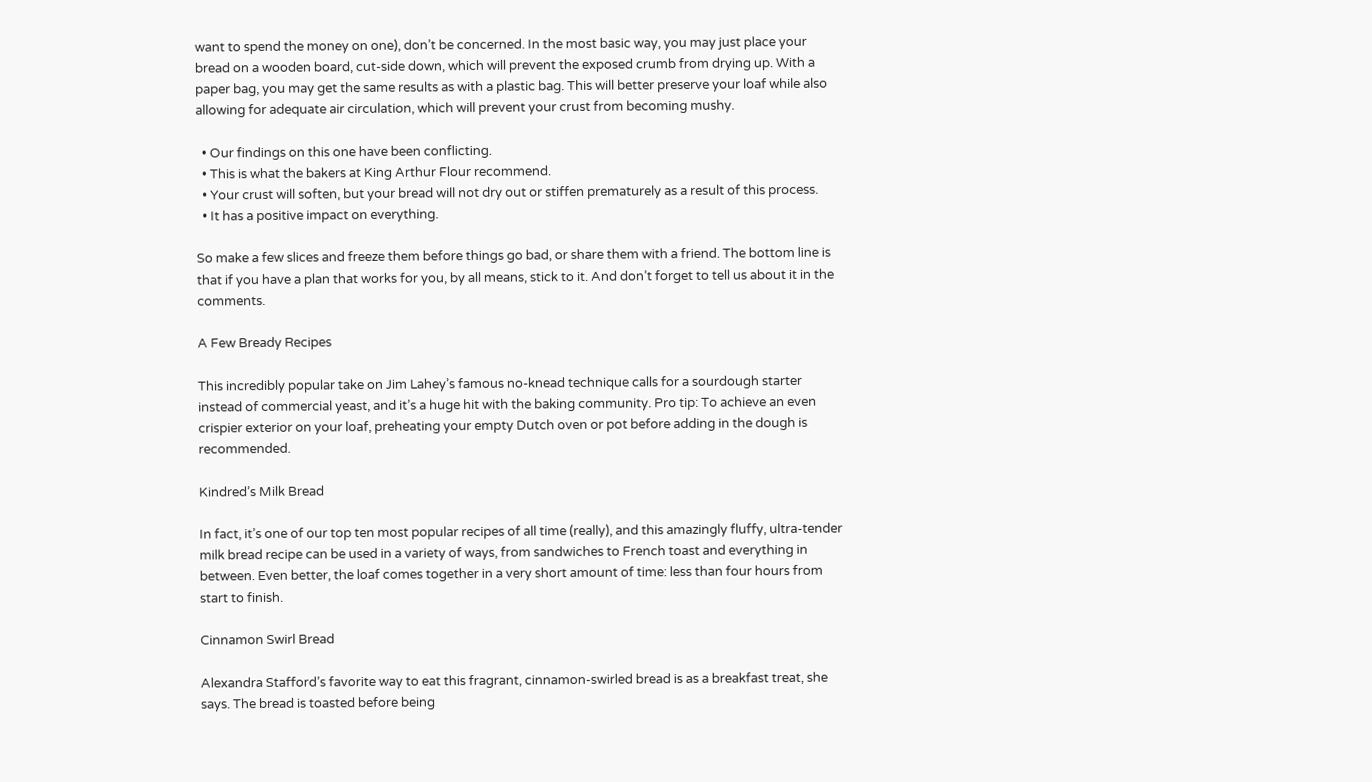want to spend the money on one), don’t be concerned. In the most basic way, you may just place your bread on a wooden board, cut-side down, which will prevent the exposed crumb from drying up. With a paper bag, you may get the same results as with a plastic bag. This will better preserve your loaf while also allowing for adequate air circulation, which will prevent your crust from becoming mushy.

  • Our findings on this one have been conflicting.
  • This is what the bakers at King Arthur Flour recommend.
  • Your crust will soften, but your bread will not dry out or stiffen prematurely as a result of this process.
  • It has a positive impact on everything.

So make a few slices and freeze them before things go bad, or share them with a friend. The bottom line is that if you have a plan that works for you, by all means, stick to it. And don’t forget to tell us about it in the comments.

A Few Bready Recipes

This incredibly popular take on Jim Lahey’s famous no-knead technique calls for a sourdough starter instead of commercial yeast, and it’s a huge hit with the baking community. Pro tip: To achieve an even crispier exterior on your loaf, preheating your empty Dutch oven or pot before adding in the dough is recommended.

Kindred’s Milk Bread

In fact, it’s one of our top ten most popular recipes of all time (really), and this amazingly fluffy, ultra-tender milk bread recipe can be used in a variety of ways, from sandwiches to French toast and everything in between. Even better, the loaf comes together in a very short amount of time: less than four hours from start to finish.

Cinnamon Swirl Bread

Alexandra Stafford’s favorite way to eat this fragrant, cinnamon-swirled bread is as a breakfast treat, she says. The bread is toasted before being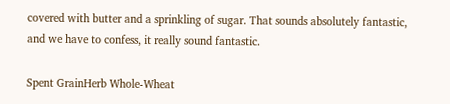covered with butter and a sprinkling of sugar. That sounds absolutely fantastic, and we have to confess, it really sound fantastic.

Spent GrainHerb Whole-Wheat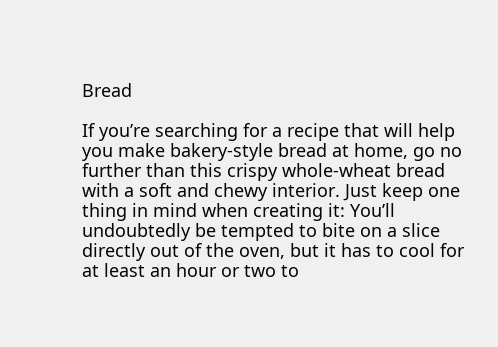Bread

If you’re searching for a recipe that will help you make bakery-style bread at home, go no further than this crispy whole-wheat bread with a soft and chewy interior. Just keep one thing in mind when creating it: You’ll undoubtedly be tempted to bite on a slice directly out of the oven, but it has to cool for at least an hour or two to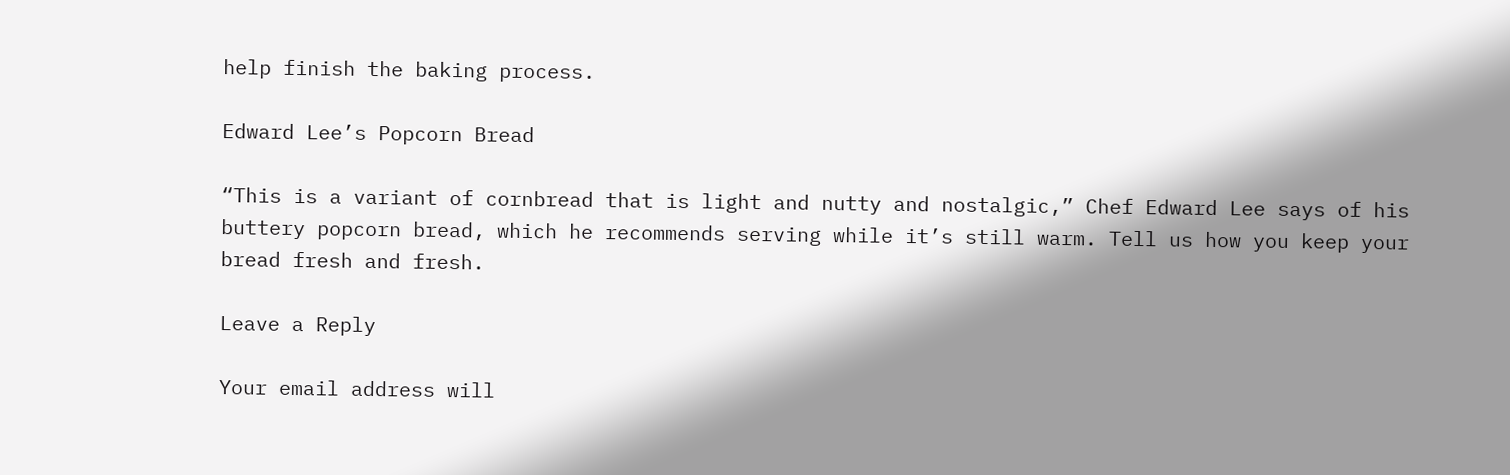help finish the baking process.

Edward Lee’s Popcorn Bread

“This is a variant of cornbread that is light and nutty and nostalgic,” Chef Edward Lee says of his buttery popcorn bread, which he recommends serving while it’s still warm. Tell us how you keep your bread fresh and fresh.

Leave a Reply

Your email address will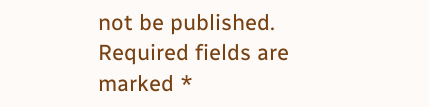not be published. Required fields are marked *